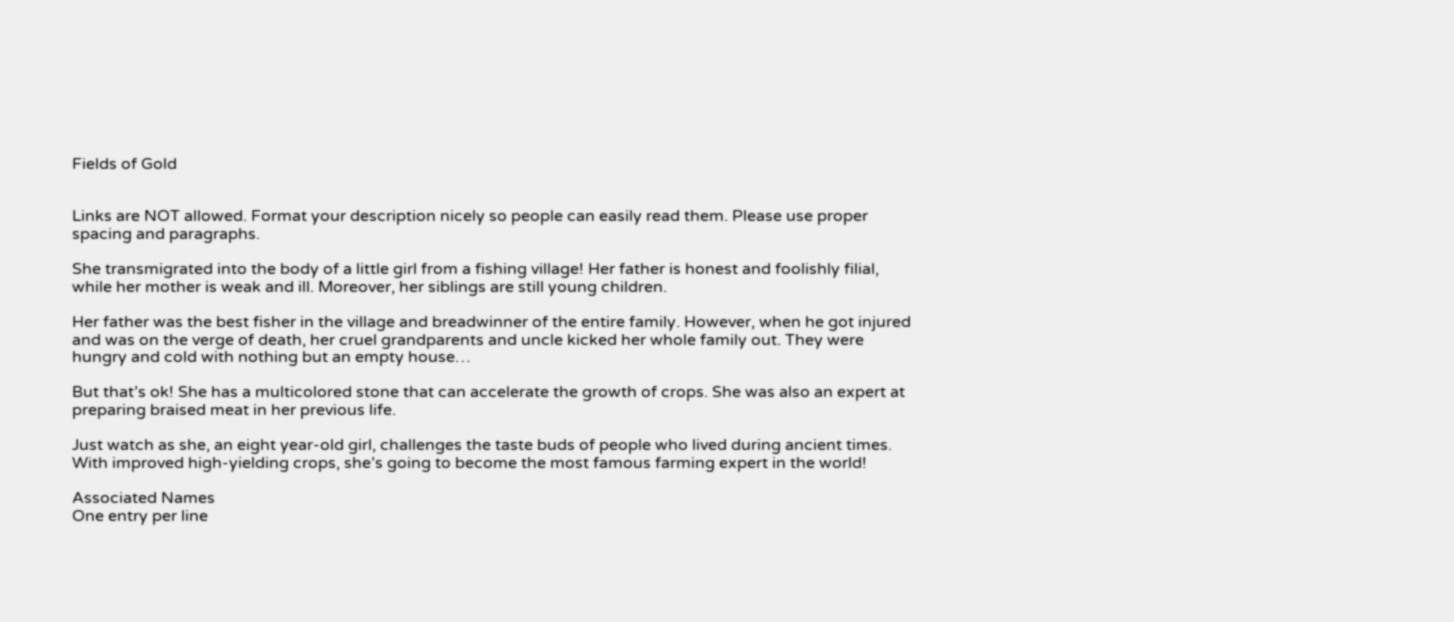Fields of Gold


Links are NOT allowed. Format your description nicely so people can easily read them. Please use proper spacing and paragraphs.

She transmigrated into the body of a little girl from a fishing village! Her father is honest and foolishly filial, while her mother is weak and ill. Moreover, her siblings are still young children.

Her father was the best fisher in the village and breadwinner of the entire family. However, when he got injured and was on the verge of death, her cruel grandparents and uncle kicked her whole family out. They were hungry and cold with nothing but an empty house…

But that’s ok! She has a multicolored stone that can accelerate the growth of crops. She was also an expert at preparing braised meat in her previous life.

Just watch as she, an eight year-old girl, challenges the taste buds of people who lived during ancient times. With improved high-yielding crops, she’s going to become the most famous farming expert in the world!

Associated Names
One entry per line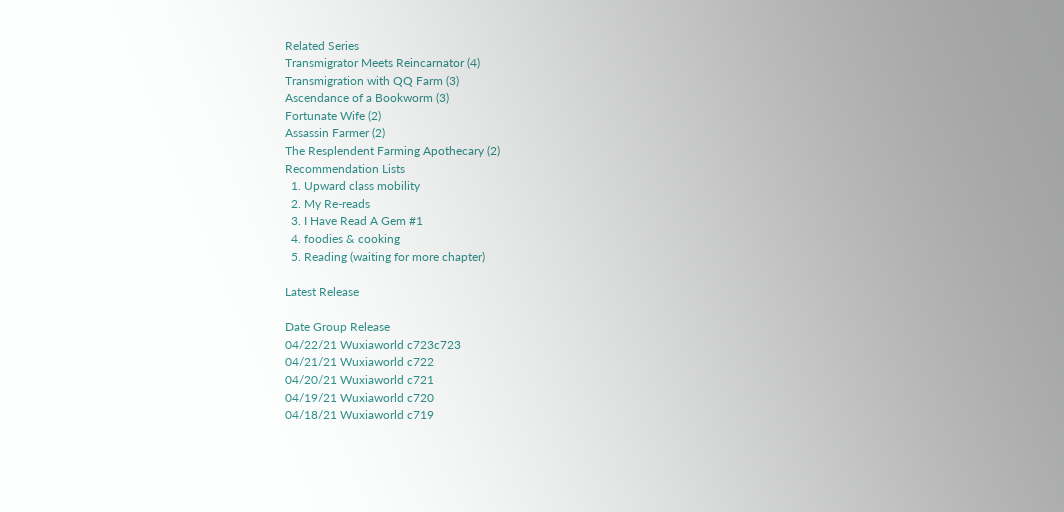Related Series
Transmigrator Meets Reincarnator (4)
Transmigration with QQ Farm (3)
Ascendance of a Bookworm (3)
Fortunate Wife (2)
Assassin Farmer (2)
The Resplendent Farming Apothecary (2)
Recommendation Lists
  1. Upward class mobility
  2. My Re-reads
  3. I Have Read A Gem #1
  4. foodies & cooking
  5. Reading (waiting for more chapter)

Latest Release

Date Group Release
04/22/21 Wuxiaworld c723c723
04/21/21 Wuxiaworld c722
04/20/21 Wuxiaworld c721
04/19/21 Wuxiaworld c720
04/18/21 Wuxiaworld c719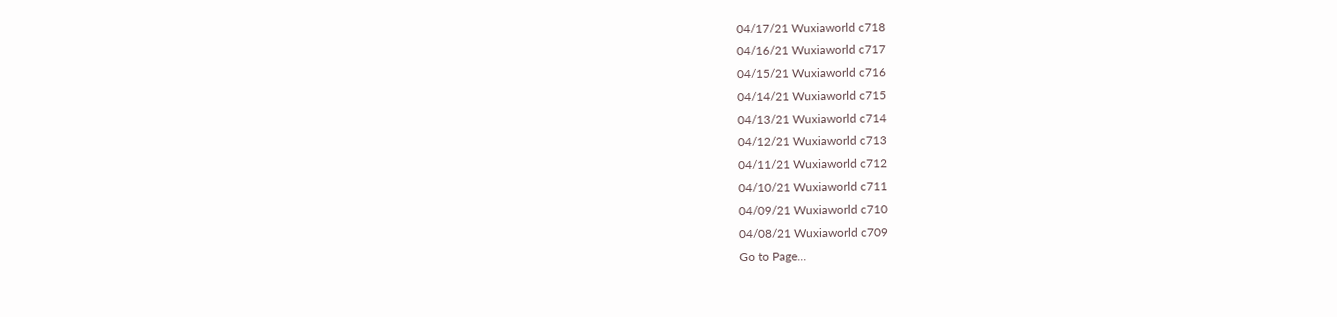04/17/21 Wuxiaworld c718
04/16/21 Wuxiaworld c717
04/15/21 Wuxiaworld c716
04/14/21 Wuxiaworld c715
04/13/21 Wuxiaworld c714
04/12/21 Wuxiaworld c713
04/11/21 Wuxiaworld c712
04/10/21 Wuxiaworld c711
04/09/21 Wuxiaworld c710
04/08/21 Wuxiaworld c709
Go to Page...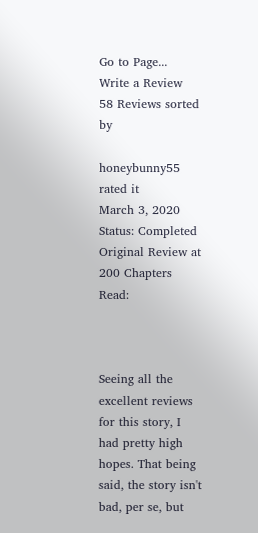Go to Page...
Write a Review
58 Reviews sorted by

honeybunny55 rated it
March 3, 2020
Status: Completed
Original Review at 200 Chapters Read:



Seeing all the excellent reviews for this story, I had pretty high hopes. That being said, the story isn't bad, per se, but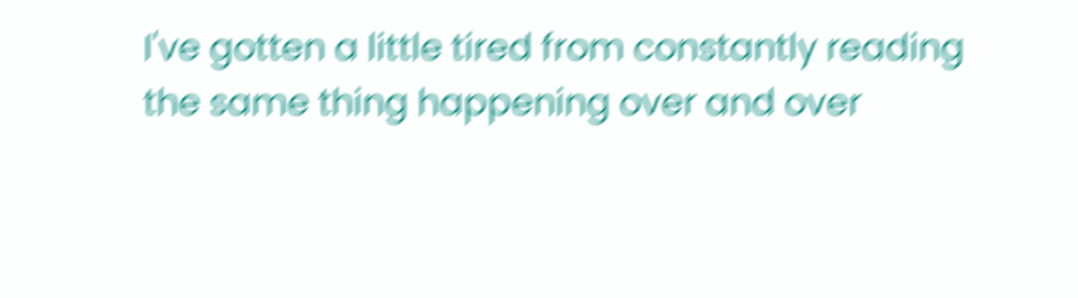I've gotten a little tired from constantly reading the same thing happening over and over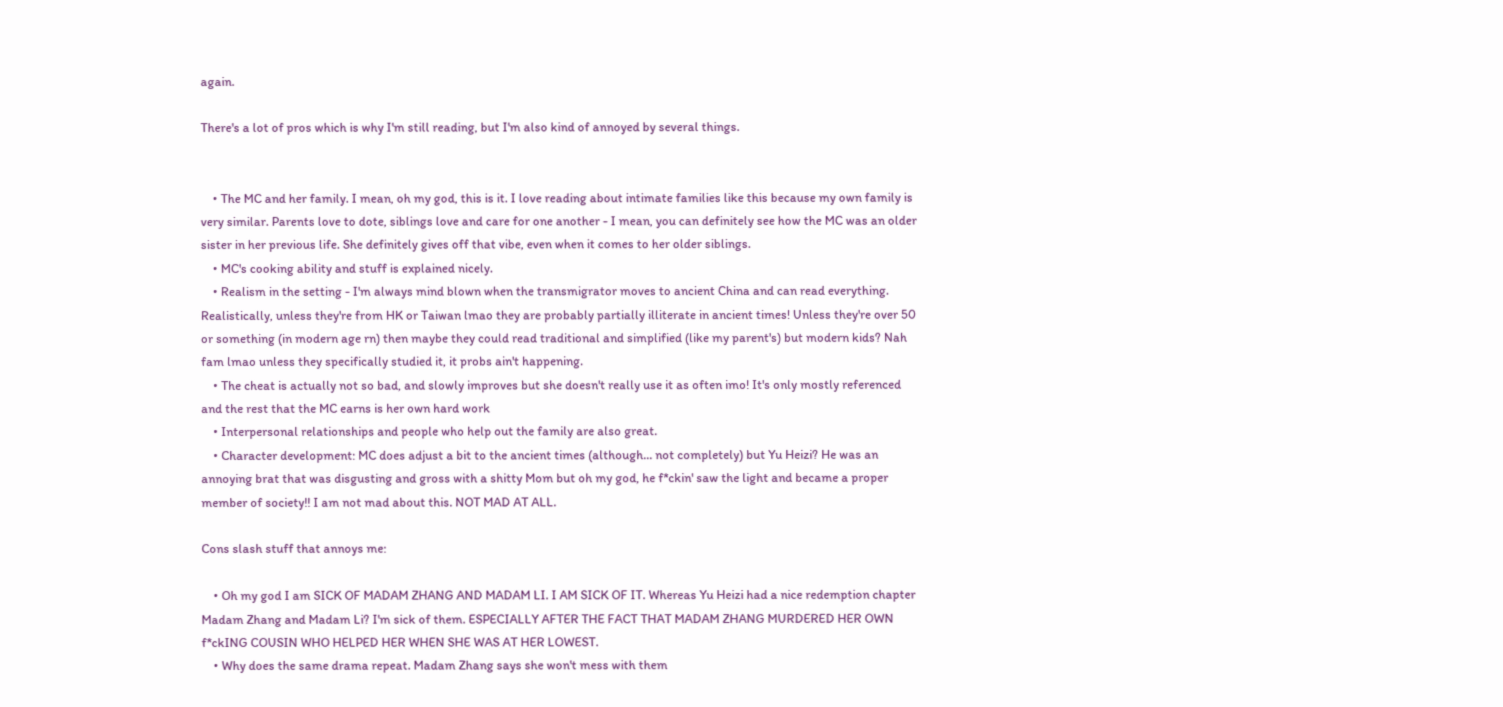again.

There's a lot of pros which is why I'm still reading, but I'm also kind of annoyed by several things.


    • The MC and her family. I mean, oh my god, this is it. I love reading about intimate families like this because my own family is very similar. Parents love to dote, siblings love and care for one another - I mean, you can definitely see how the MC was an older sister in her previous life. She definitely gives off that vibe, even when it comes to her older siblings.
    • MC's cooking ability and stuff is explained nicely.
    • Realism in the setting - I'm always mind blown when the transmigrator moves to ancient China and can read everything. Realistically, unless they're from HK or Taiwan lmao they are probably partially illiterate in ancient times! Unless they're over 50 or something (in modern age rn) then maybe they could read traditional and simplified (like my parent's) but modern kids? Nah fam lmao unless they specifically studied it, it probs ain't happening.
    • The cheat is actually not so bad, and slowly improves but she doesn't really use it as often imo! It's only mostly referenced and the rest that the MC earns is her own hard work
    • Interpersonal relationships and people who help out the family are also great.
    • Character development: MC does adjust a bit to the ancient times (although... not completely) but Yu Heizi? He was an annoying brat that was disgusting and gross with a shitty Mom but oh my god, he f*ckin' saw the light and became a proper member of society!! I am not mad about this. NOT MAD AT ALL.

Cons slash stuff that annoys me:

    • Oh my god I am SICK OF MADAM ZHANG AND MADAM LI. I AM SICK OF IT. Whereas Yu Heizi had a nice redemption chapter Madam Zhang and Madam Li? I'm sick of them. ESPECIALLY AFTER THE FACT THAT MADAM ZHANG MURDERED HER OWN f*ckING COUSIN WHO HELPED HER WHEN SHE WAS AT HER LOWEST.
    • Why does the same drama repeat. Madam Zhang says she won't mess with them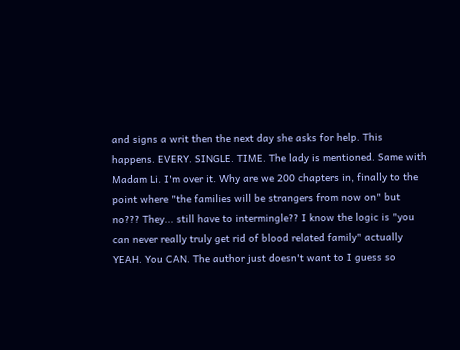and signs a writ then the next day she asks for help. This happens. EVERY. SINGLE. TIME. The lady is mentioned. Same with Madam Li. I'm over it. Why are we 200 chapters in, finally to the point where "the families will be strangers from now on" but no??? They... still have to intermingle?? I know the logic is "you can never really truly get rid of blood related family" actually YEAH. You CAN. The author just doesn't want to I guess so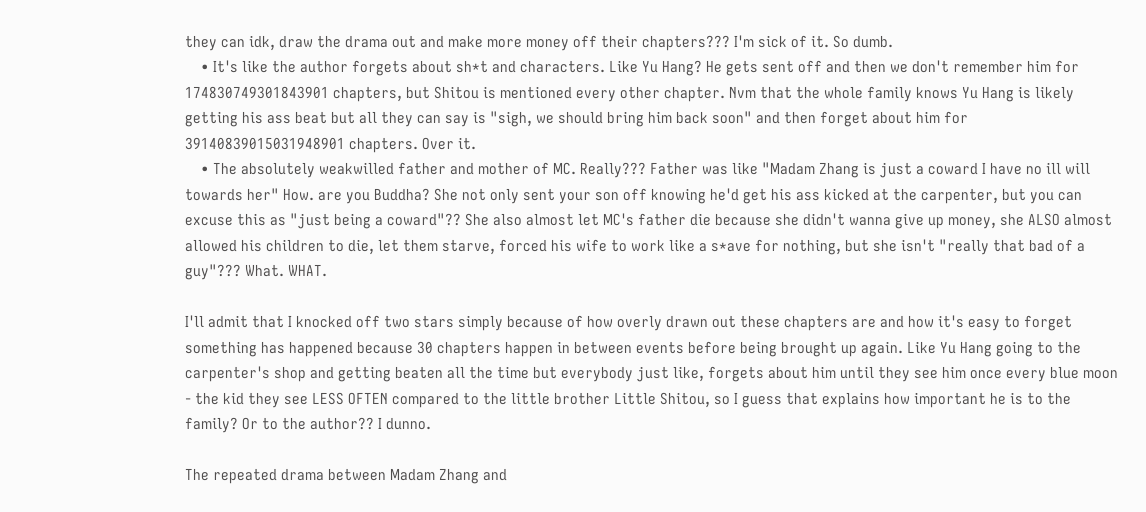they can idk, draw the drama out and make more money off their chapters??? I'm sick of it. So dumb.
    • It's like the author forgets about sh*t and characters. Like Yu Hang? He gets sent off and then we don't remember him for 174830749301843901 chapters, but Shitou is mentioned every other chapter. Nvm that the whole family knows Yu Hang is likely getting his ass beat but all they can say is "sigh, we should bring him back soon" and then forget about him for 39140839015031948901 chapters. Over it.
    • The absolutely weakwilled father and mother of MC. Really??? Father was like "Madam Zhang is just a coward I have no ill will towards her" How. are you Buddha? She not only sent your son off knowing he'd get his ass kicked at the carpenter, but you can excuse this as "just being a coward"?? She also almost let MC's father die because she didn't wanna give up money, she ALSO almost allowed his children to die, let them starve, forced his wife to work like a s*ave for nothing, but she isn't "really that bad of a guy"??? What. WHAT.

I'll admit that I knocked off two stars simply because of how overly drawn out these chapters are and how it's easy to forget something has happened because 30 chapters happen in between events before being brought up again. Like Yu Hang going to the carpenter's shop and getting beaten all the time but everybody just like, forgets about him until they see him once every blue moon - the kid they see LESS OFTEN compared to the little brother Little Shitou, so I guess that explains how important he is to the family? Or to the author?? I dunno.

The repeated drama between Madam Zhang and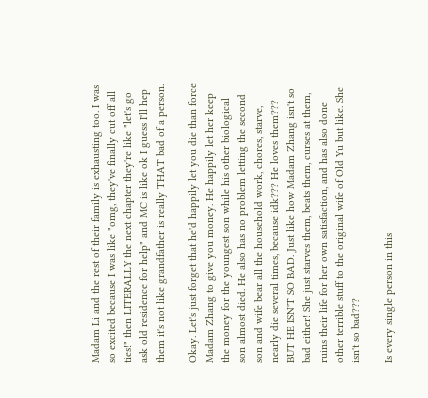Madam Li and the rest of their family is exhausting too. I was so excited because I was like "omg, they've finally cut off all ties!" then LITERALLY the next chapter they're like "let's go ask old residence for help" and MC is like ok I guess I'll hep them it's not like grandfather is really THAT bad of a person.

Okay. Let's just forget that he'd happily let you die than force Madam Zhang to give you money. He happily let her keep the money for the youngest son while his other biological son almost died. He also has no problem letting the second son and wife bear all the household work, chores, starve, nearly die several times, because idk??? He loves them??? BUT HE ISN'T SO BAD. Just like how Madam Zhang isn't so bad either! She just starves them, beats them, curses at them, ruins their life for her own satisfaction, and has also done other terrible stuff to the original wife of Old Yu but like. She isn't so bad???

Is every single person in this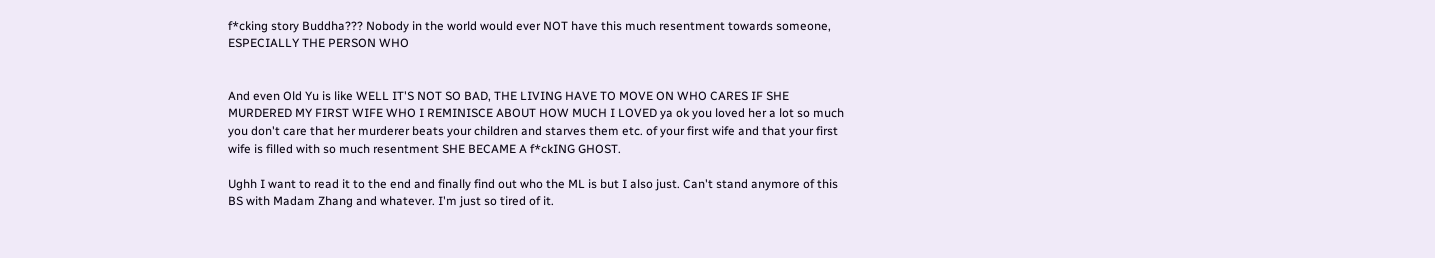f*cking story Buddha??? Nobody in the world would ever NOT have this much resentment towards someone, ESPECIALLY THE PERSON WHO


And even Old Yu is like WELL IT'S NOT SO BAD, THE LIVING HAVE TO MOVE ON WHO CARES IF SHE MURDERED MY FIRST WIFE WHO I REMINISCE ABOUT HOW MUCH I LOVED ya ok you loved her a lot so much you don't care that her murderer beats your children and starves them etc. of your first wife and that your first wife is filled with so much resentment SHE BECAME A f*ckING GHOST.

Ughh I want to read it to the end and finally find out who the ML is but I also just. Can't stand anymore of this BS with Madam Zhang and whatever. I'm just so tired of it.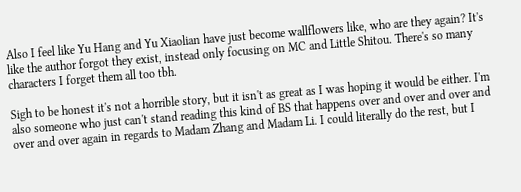Also I feel like Yu Hang and Yu Xiaolian have just become wallflowers like, who are they again? It's like the author forgot they exist, instead only focusing on MC and Little Shitou. There's so many characters I forget them all too tbh.

Sigh to be honest it's not a horrible story, but it isn't as great as I was hoping it would be either. I'm also someone who just can't stand reading this kind of BS that happens over and over and over and over and over again in regards to Madam Zhang and Madam Li. I could literally do the rest, but I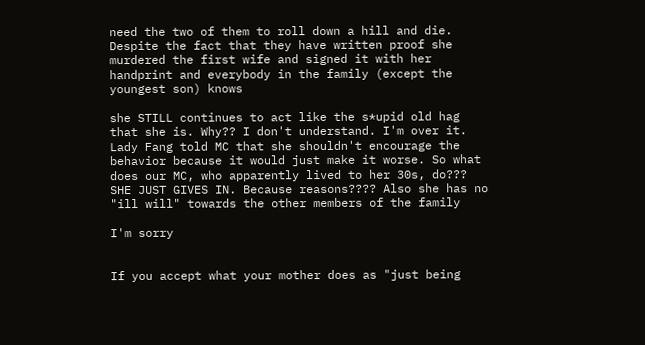need the two of them to roll down a hill and die. Despite the fact that they have written proof she murdered the first wife and signed it with her handprint and everybody in the family (except the youngest son) knows

she STILL continues to act like the s*upid old hag that she is. Why?? I don't understand. I'm over it. Lady Fang told MC that she shouldn't encourage the behavior because it would just make it worse. So what does our MC, who apparently lived to her 30s, do??? SHE JUST GIVES IN. Because reasons???? Also she has no "ill will" towards the other members of the family

I'm sorry


If you accept what your mother does as "just being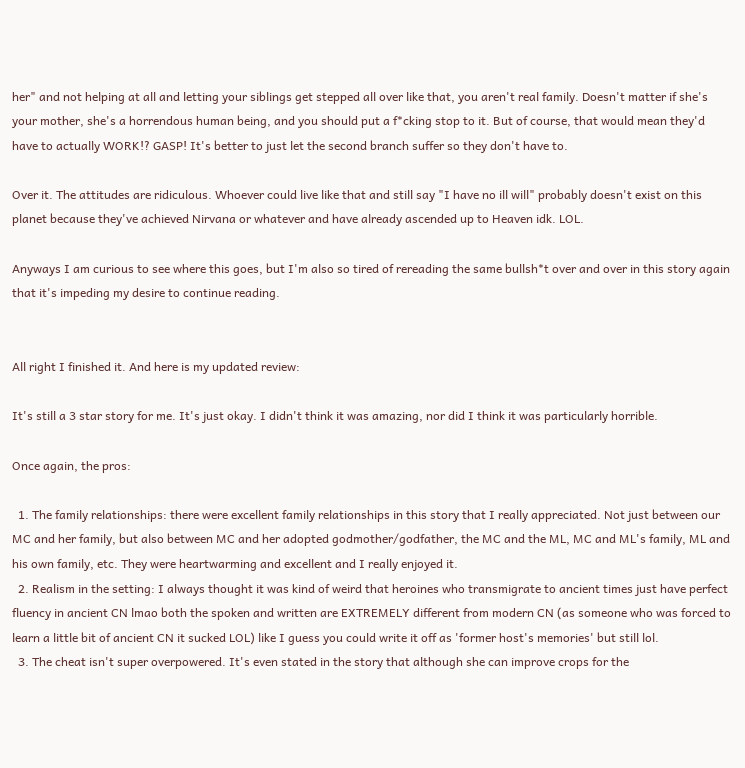her" and not helping at all and letting your siblings get stepped all over like that, you aren't real family. Doesn't matter if she's your mother, she's a horrendous human being, and you should put a f*cking stop to it. But of course, that would mean they'd have to actually WORK!? GASP! It's better to just let the second branch suffer so they don't have to.

Over it. The attitudes are ridiculous. Whoever could live like that and still say "I have no ill will" probably doesn't exist on this planet because they've achieved Nirvana or whatever and have already ascended up to Heaven idk. LOL.

Anyways I am curious to see where this goes, but I'm also so tired of rereading the same bullsh*t over and over in this story again that it's impeding my desire to continue reading.


All right I finished it. And here is my updated review:

It's still a 3 star story for me. It's just okay. I didn't think it was amazing, nor did I think it was particularly horrible.

Once again, the pros:

  1. The family relationships: there were excellent family relationships in this story that I really appreciated. Not just between our MC and her family, but also between MC and her adopted godmother/godfather, the MC and the ML, MC and ML's family, ML and his own family, etc. They were heartwarming and excellent and I really enjoyed it.
  2. Realism in the setting: I always thought it was kind of weird that heroines who transmigrate to ancient times just have perfect fluency in ancient CN lmao both the spoken and written are EXTREMELY different from modern CN (as someone who was forced to learn a little bit of ancient CN it sucked LOL) like I guess you could write it off as 'former host's memories' but still lol.
  3. The cheat isn't super overpowered. It's even stated in the story that although she can improve crops for the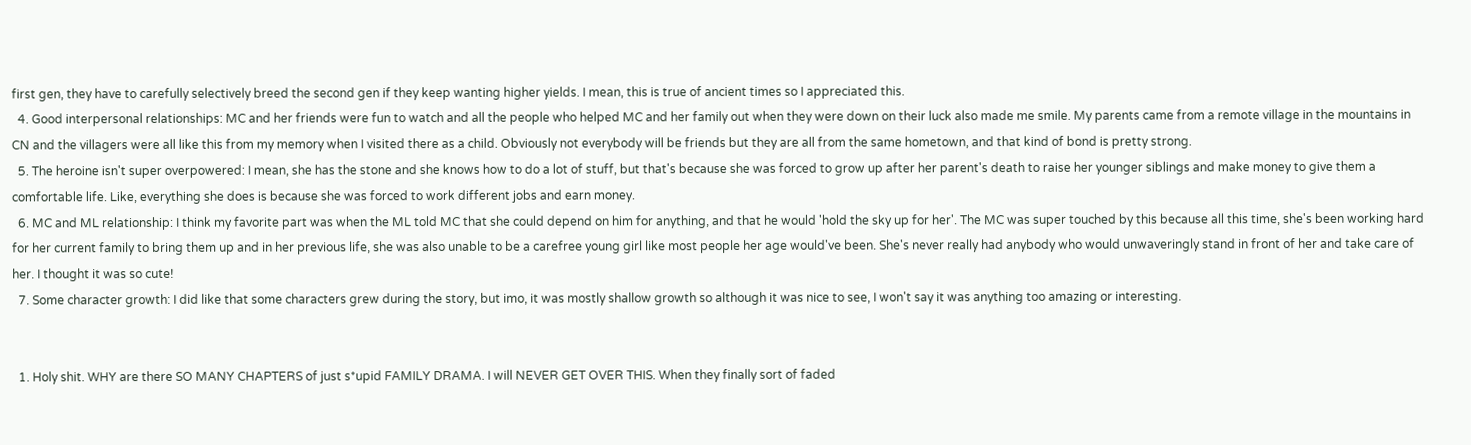first gen, they have to carefully selectively breed the second gen if they keep wanting higher yields. I mean, this is true of ancient times so I appreciated this.
  4. Good interpersonal relationships: MC and her friends were fun to watch and all the people who helped MC and her family out when they were down on their luck also made me smile. My parents came from a remote village in the mountains in CN and the villagers were all like this from my memory when I visited there as a child. Obviously not everybody will be friends but they are all from the same hometown, and that kind of bond is pretty strong.
  5. The heroine isn't super overpowered: I mean, she has the stone and she knows how to do a lot of stuff, but that's because she was forced to grow up after her parent's death to raise her younger siblings and make money to give them a comfortable life. Like, everything she does is because she was forced to work different jobs and earn money.
  6. MC and ML relationship: I think my favorite part was when the ML told MC that she could depend on him for anything, and that he would 'hold the sky up for her'. The MC was super touched by this because all this time, she's been working hard for her current family to bring them up and in her previous life, she was also unable to be a carefree young girl like most people her age would've been. She's never really had anybody who would unwaveringly stand in front of her and take care of her. I thought it was so cute!
  7. Some character growth: I did like that some characters grew during the story, but imo, it was mostly shallow growth so although it was nice to see, I won't say it was anything too amazing or interesting.


  1. Holy shit. WHY are there SO MANY CHAPTERS of just s*upid FAMILY DRAMA. I will NEVER GET OVER THIS. When they finally sort of faded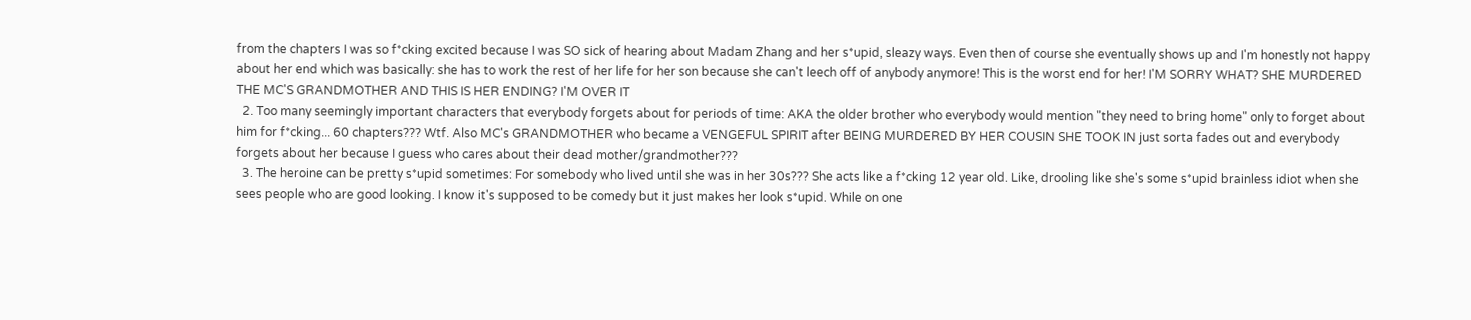from the chapters I was so f*cking excited because I was SO sick of hearing about Madam Zhang and her s*upid, sleazy ways. Even then of course she eventually shows up and I'm honestly not happy about her end which was basically: she has to work the rest of her life for her son because she can't leech off of anybody anymore! This is the worst end for her! I'M SORRY WHAT? SHE MURDERED THE MC'S GRANDMOTHER AND THIS IS HER ENDING? I'M OVER IT
  2. Too many seemingly important characters that everybody forgets about for periods of time: AKA the older brother who everybody would mention "they need to bring home" only to forget about him for f*cking... 60 chapters??? Wtf. Also MC's GRANDMOTHER who became a VENGEFUL SPIRIT after BEING MURDERED BY HER COUSIN SHE TOOK IN just sorta fades out and everybody forgets about her because I guess who cares about their dead mother/grandmother???
  3. The heroine can be pretty s*upid sometimes: For somebody who lived until she was in her 30s??? She acts like a f*cking 12 year old. Like, drooling like she's some s*upid brainless idiot when she sees people who are good looking. I know it's supposed to be comedy but it just makes her look s*upid. While on one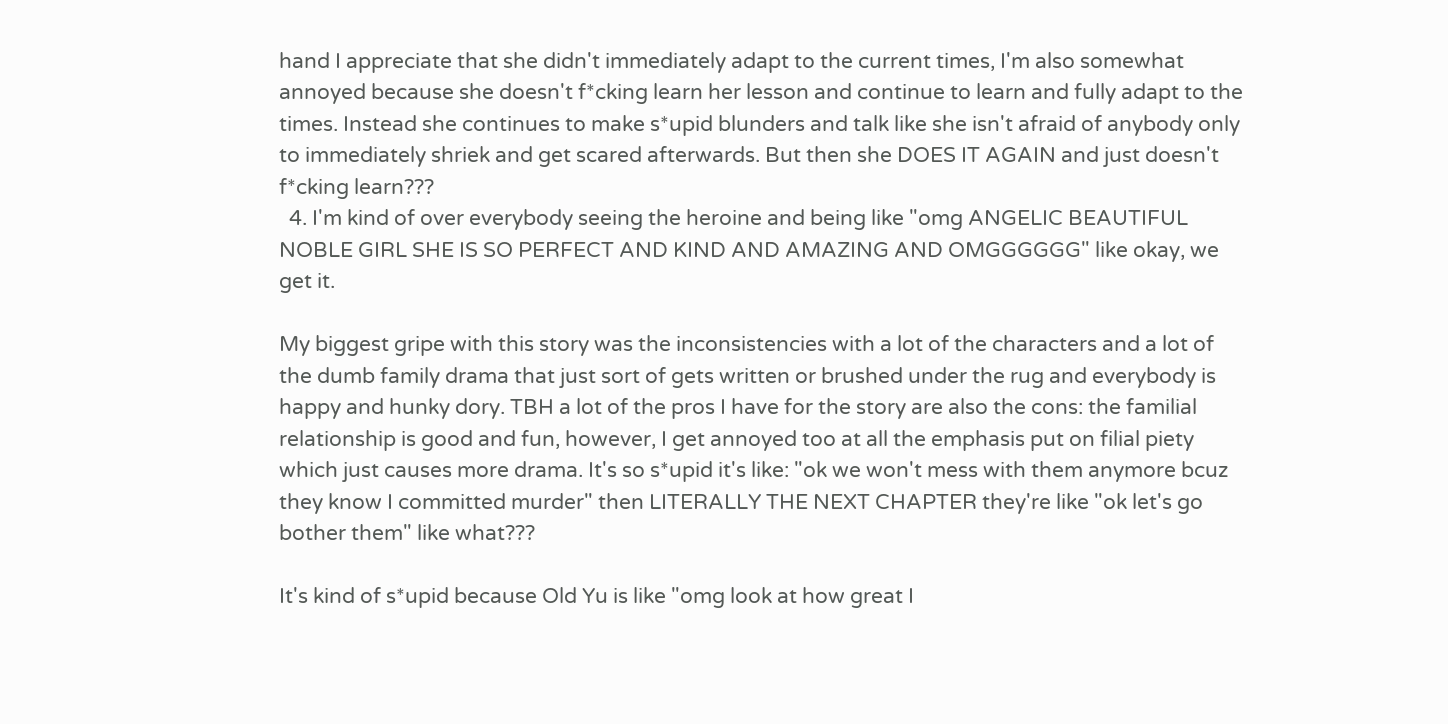hand I appreciate that she didn't immediately adapt to the current times, I'm also somewhat annoyed because she doesn't f*cking learn her lesson and continue to learn and fully adapt to the times. Instead she continues to make s*upid blunders and talk like she isn't afraid of anybody only to immediately shriek and get scared afterwards. But then she DOES IT AGAIN and just doesn't f*cking learn???
  4. I'm kind of over everybody seeing the heroine and being like "omg ANGELIC BEAUTIFUL NOBLE GIRL SHE IS SO PERFECT AND KIND AND AMAZING AND OMGGGGGG" like okay, we get it.

My biggest gripe with this story was the inconsistencies with a lot of the characters and a lot of the dumb family drama that just sort of gets written or brushed under the rug and everybody is happy and hunky dory. TBH a lot of the pros I have for the story are also the cons: the familial relationship is good and fun, however, I get annoyed too at all the emphasis put on filial piety which just causes more drama. It's so s*upid it's like: "ok we won't mess with them anymore bcuz they know I committed murder" then LITERALLY THE NEXT CHAPTER they're like "ok let's go bother them" like what???

It's kind of s*upid because Old Yu is like "omg look at how great I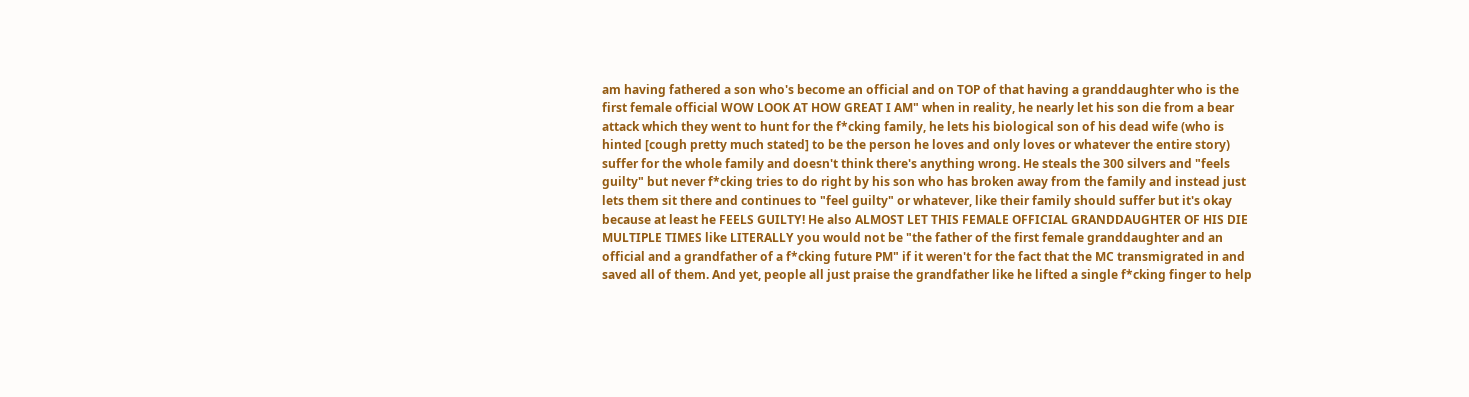am having fathered a son who's become an official and on TOP of that having a granddaughter who is the first female official WOW LOOK AT HOW GREAT I AM" when in reality, he nearly let his son die from a bear attack which they went to hunt for the f*cking family, he lets his biological son of his dead wife (who is hinted [cough pretty much stated] to be the person he loves and only loves or whatever the entire story) suffer for the whole family and doesn't think there's anything wrong. He steals the 300 silvers and "feels guilty" but never f*cking tries to do right by his son who has broken away from the family and instead just lets them sit there and continues to "feel guilty" or whatever, like their family should suffer but it's okay because at least he FEELS GUILTY! He also ALMOST LET THIS FEMALE OFFICIAL GRANDDAUGHTER OF HIS DIE MULTIPLE TIMES like LITERALLY you would not be "the father of the first female granddaughter and an official and a grandfather of a f*cking future PM" if it weren't for the fact that the MC transmigrated in and saved all of them. And yet, people all just praise the grandfather like he lifted a single f*cking finger to help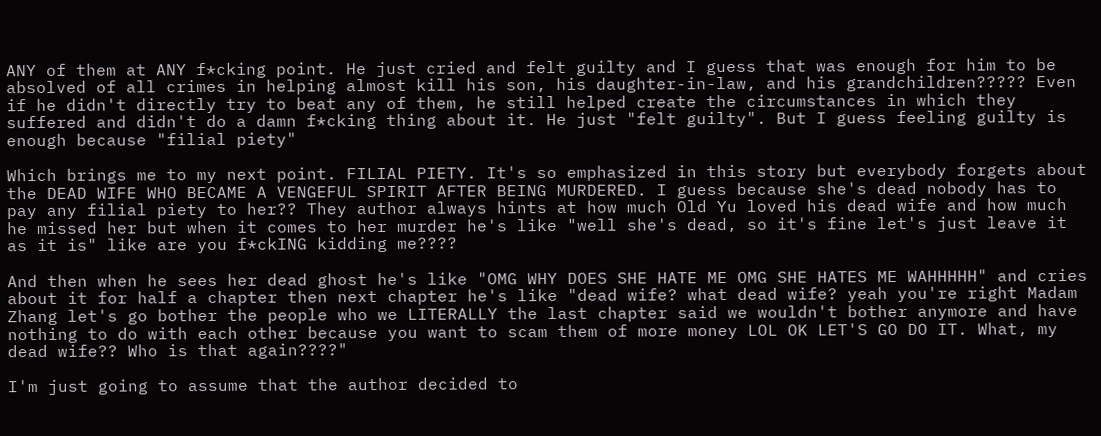ANY of them at ANY f*cking point. He just cried and felt guilty and I guess that was enough for him to be absolved of all crimes in helping almost kill his son, his daughter-in-law, and his grandchildren????? Even if he didn't directly try to beat any of them, he still helped create the circumstances in which they suffered and didn't do a damn f*cking thing about it. He just "felt guilty". But I guess feeling guilty is enough because "filial piety"

Which brings me to my next point. FILIAL PIETY. It's so emphasized in this story but everybody forgets about the DEAD WIFE WHO BECAME A VENGEFUL SPIRIT AFTER BEING MURDERED. I guess because she's dead nobody has to pay any filial piety to her?? They author always hints at how much Old Yu loved his dead wife and how much he missed her but when it comes to her murder he's like "well she's dead, so it's fine let's just leave it as it is" like are you f*ckING kidding me????

And then when he sees her dead ghost he's like "OMG WHY DOES SHE HATE ME OMG SHE HATES ME WAHHHHH" and cries about it for half a chapter then next chapter he's like "dead wife? what dead wife? yeah you're right Madam Zhang let's go bother the people who we LITERALLY the last chapter said we wouldn't bother anymore and have nothing to do with each other because you want to scam them of more money LOL OK LET'S GO DO IT. What, my dead wife?? Who is that again????"

I'm just going to assume that the author decided to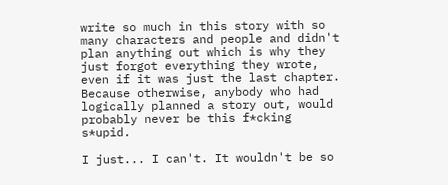write so much in this story with so many characters and people and didn't plan anything out which is why they just forgot everything they wrote, even if it was just the last chapter. Because otherwise, anybody who had logically planned a story out, would probably never be this f*cking s*upid.

I just... I can't. It wouldn't be so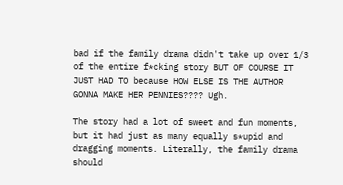bad if the family drama didn't take up over 1/3 of the entire f*cking story BUT OF COURSE IT JUST HAD TO because HOW ELSE IS THE AUTHOR GONNA MAKE HER PENNIES???? Ugh.

The story had a lot of sweet and fun moments, but it had just as many equally s*upid and dragging moments. Literally, the family drama should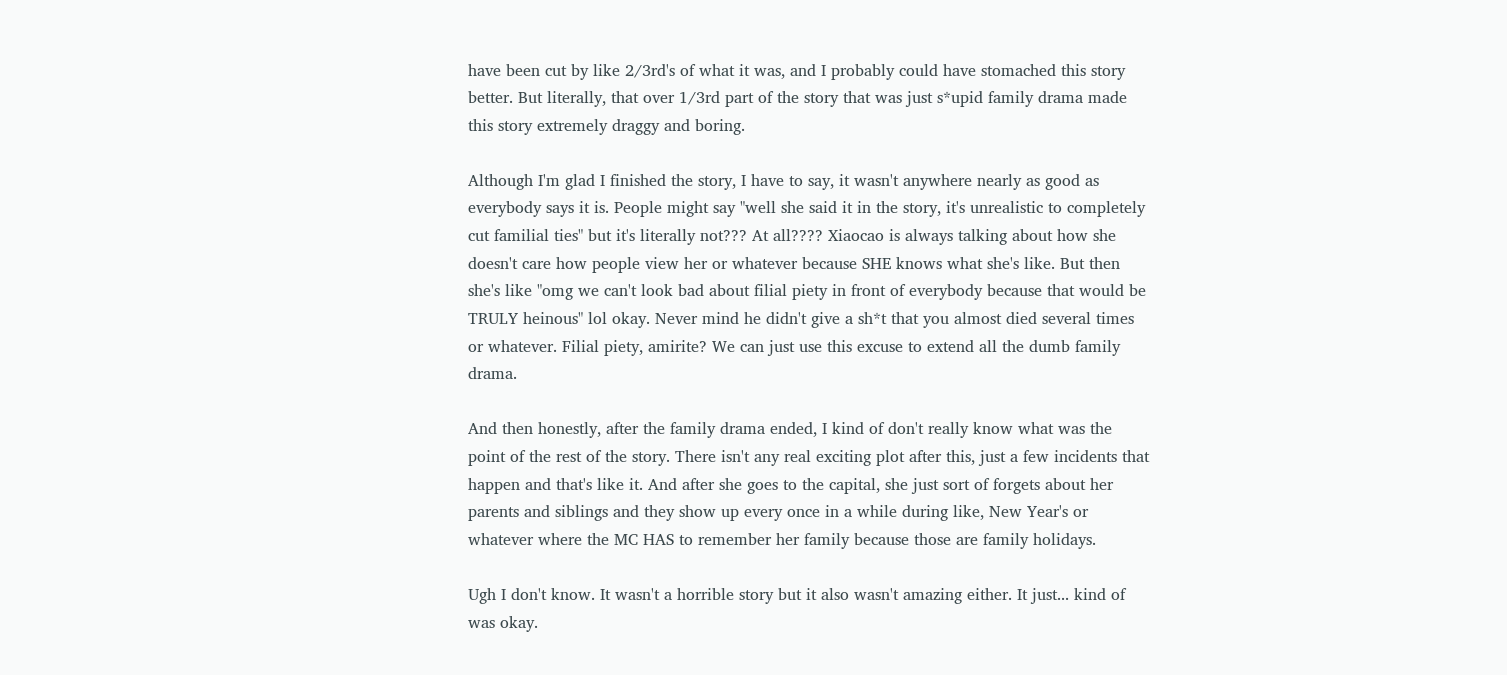have been cut by like 2/3rd's of what it was, and I probably could have stomached this story better. But literally, that over 1/3rd part of the story that was just s*upid family drama made this story extremely draggy and boring.

Although I'm glad I finished the story, I have to say, it wasn't anywhere nearly as good as everybody says it is. People might say "well she said it in the story, it's unrealistic to completely cut familial ties" but it's literally not??? At all???? Xiaocao is always talking about how she doesn't care how people view her or whatever because SHE knows what she's like. But then she's like "omg we can't look bad about filial piety in front of everybody because that would be TRULY heinous" lol okay. Never mind he didn't give a sh*t that you almost died several times or whatever. Filial piety, amirite? We can just use this excuse to extend all the dumb family drama.

And then honestly, after the family drama ended, I kind of don't really know what was the point of the rest of the story. There isn't any real exciting plot after this, just a few incidents that happen and that's like it. And after she goes to the capital, she just sort of forgets about her parents and siblings and they show up every once in a while during like, New Year's or whatever where the MC HAS to remember her family because those are family holidays.

Ugh I don't know. It wasn't a horrible story but it also wasn't amazing either. It just... kind of was okay.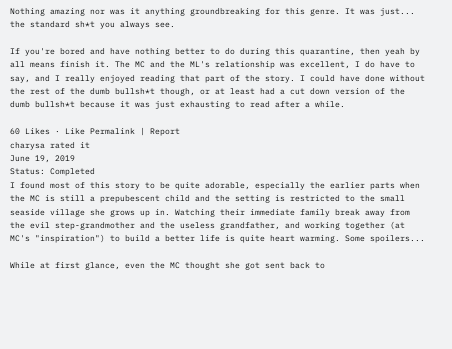Nothing amazing nor was it anything groundbreaking for this genre. It was just... the standard sh*t you always see.

If you're bored and have nothing better to do during this quarantine, then yeah by all means finish it. The MC and the ML's relationship was excellent, I do have to say, and I really enjoyed reading that part of the story. I could have done without the rest of the dumb bullsh*t though, or at least had a cut down version of the dumb bullsh*t because it was just exhausting to read after a while.

60 Likes · Like Permalink | Report
charysa rated it
June 19, 2019
Status: Completed
I found most of this story to be quite adorable, especially the earlier parts when the MC is still a prepubescent child and the setting is restricted to the small seaside village she grows up in. Watching their immediate family break away from the evil step-grandmother and the useless grandfather, and working together (at MC's "inspiration") to build a better life is quite heart warming. Some spoilers...

While at first glance, even the MC thought she got sent back to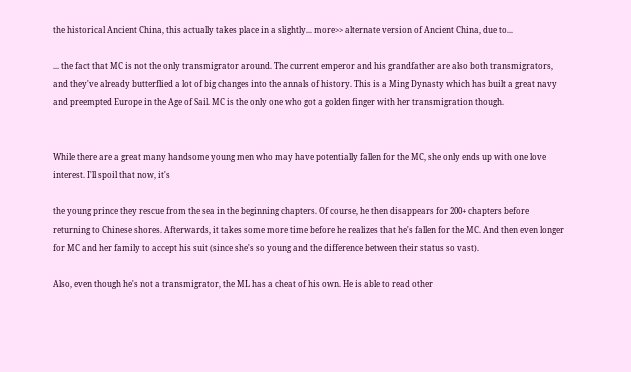the historical Ancient China, this actually takes place in a slightly... more>> alternate version of Ancient China, due to...

... the fact that MC is not the only transmigrator around. The current emperor and his grandfather are also both transmigrators, and they've already butterflied a lot of big changes into the annals of history. This is a Ming Dynasty which has built a great navy and preempted Europe in the Age of Sail. MC is the only one who got a golden finger with her transmigration though.


While there are a great many handsome young men who may have potentially fallen for the MC, she only ends up with one love interest. I'll spoil that now, it's

the young prince they rescue from the sea in the beginning chapters. Of course, he then disappears for 200+ chapters before returning to Chinese shores. Afterwards, it takes some more time before he realizes that he's fallen for the MC. And then even longer for MC and her family to accept his suit (since she's so young and the difference between their status so vast).

Also, even though he's not a transmigrator, the ML has a cheat of his own. He is able to read other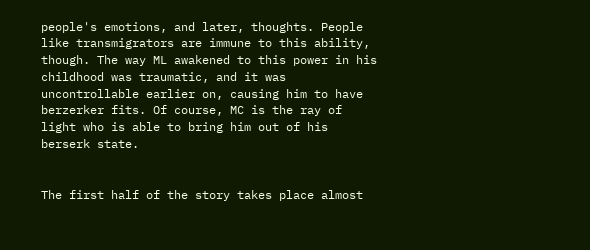people's emotions, and later, thoughts. People like transmigrators are immune to this ability, though. The way ML awakened to this power in his childhood was traumatic, and it was uncontrollable earlier on, causing him to have berzerker fits. Of course, MC is the ray of light who is able to bring him out of his berserk state.


The first half of the story takes place almost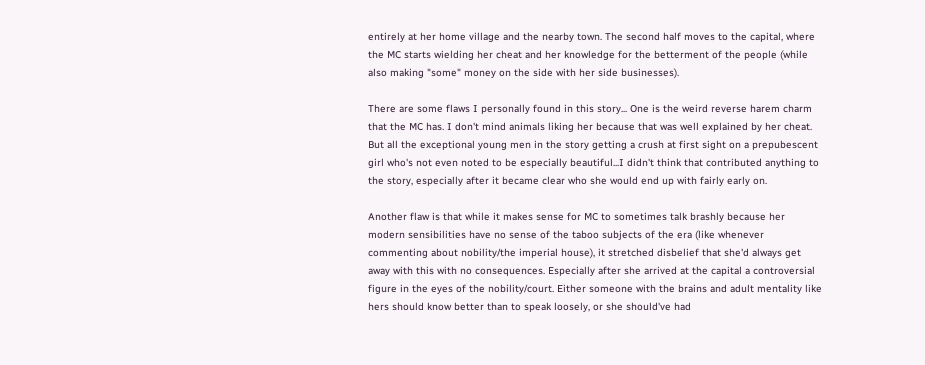entirely at her home village and the nearby town. The second half moves to the capital, where the MC starts wielding her cheat and her knowledge for the betterment of the people (while also making "some" money on the side with her side businesses).

There are some flaws I personally found in this story... One is the weird reverse harem charm that the MC has. I don't mind animals liking her because that was well explained by her cheat. But all the exceptional young men in the story getting a crush at first sight on a prepubescent girl who's not even noted to be especially beautiful...I didn't think that contributed anything to the story, especially after it became clear who she would end up with fairly early on.

Another flaw is that while it makes sense for MC to sometimes talk brashly because her modern sensibilities have no sense of the taboo subjects of the era (like whenever commenting about nobility/the imperial house), it stretched disbelief that she'd always get away with this with no consequences. Especially after she arrived at the capital a controversial figure in the eyes of the nobility/court. Either someone with the brains and adult mentality like hers should know better than to speak loosely, or she should've had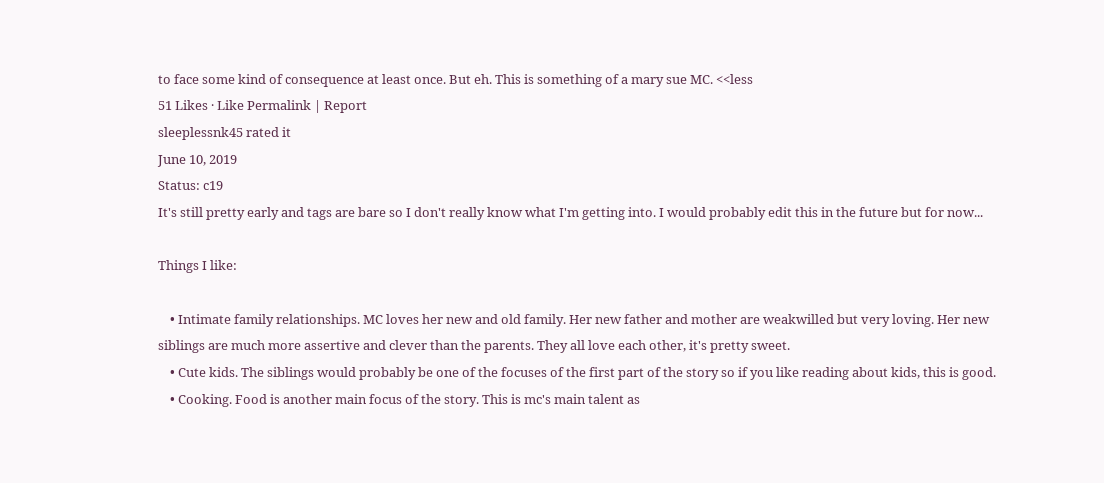to face some kind of consequence at least once. But eh. This is something of a mary sue MC. <<less
51 Likes · Like Permalink | Report
sleeplessnk45 rated it
June 10, 2019
Status: c19
It's still pretty early and tags are bare so I don't really know what I'm getting into. I would probably edit this in the future but for now...

Things I like:

    • Intimate family relationships. MC loves her new and old family. Her new father and mother are weakwilled but very loving. Her new siblings are much more assertive and clever than the parents. They all love each other, it's pretty sweet.
    • Cute kids. The siblings would probably be one of the focuses of the first part of the story so if you like reading about kids, this is good.
    • Cooking. Food is another main focus of the story. This is mc's main talent as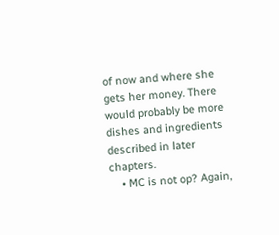of now and where she gets her money. There would probably be more dishes and ingredients described in later chapters.
    • MC is not op? Again,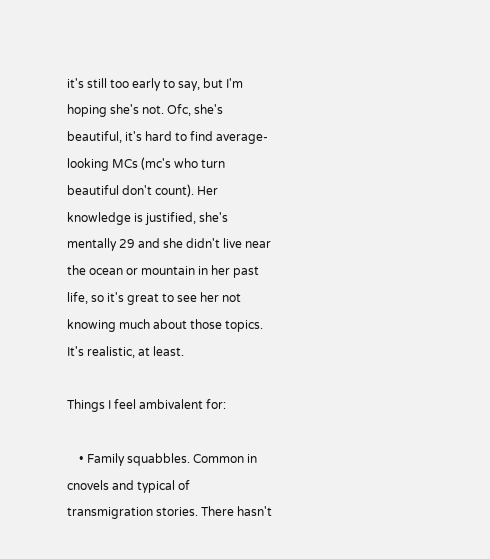it's still too early to say, but I'm hoping she's not. Ofc, she's beautiful, it's hard to find average-looking MCs (mc's who turn beautiful don't count). Her knowledge is justified, she's mentally 29 and she didn't live near the ocean or mountain in her past life, so it's great to see her not knowing much about those topics. It's realistic, at least.

Things I feel ambivalent for:

    • Family squabbles. Common in cnovels and typical of transmigration stories. There hasn't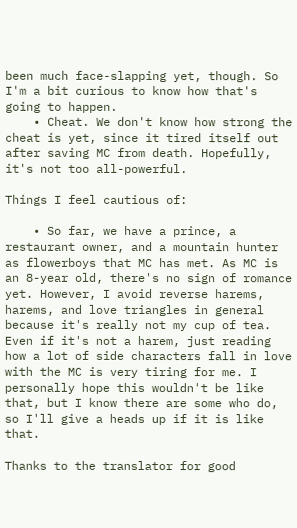been much face-slapping yet, though. So I'm a bit curious to know how that's going to happen.
    • Cheat. We don't know how strong the cheat is yet, since it tired itself out after saving MC from death. Hopefully, it's not too all-powerful.

Things I feel cautious of:

    • So far, we have a prince, a restaurant owner, and a mountain hunter as flowerboys that MC has met. As MC is an 8-year old, there's no sign of romance yet. However, I avoid reverse harems, harems, and love triangles in general because it's really not my cup of tea. Even if it's not a harem, just reading how a lot of side characters fall in love with the MC is very tiring for me. I personally hope this wouldn't be like that, but I know there are some who do, so I'll give a heads up if it is like that.

Thanks to the translator for good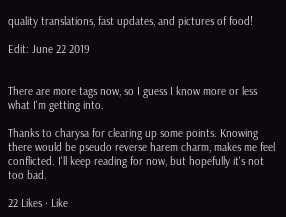quality translations, fast updates, and pictures of food!

Edit: June 22 2019


There are more tags now, so I guess I know more or less what I'm getting into.

Thanks to charysa for clearing up some points. Knowing there would be pseudo reverse harem charm, makes me feel conflicted. I'll keep reading for now, but hopefully it's not too bad.

22 Likes · Like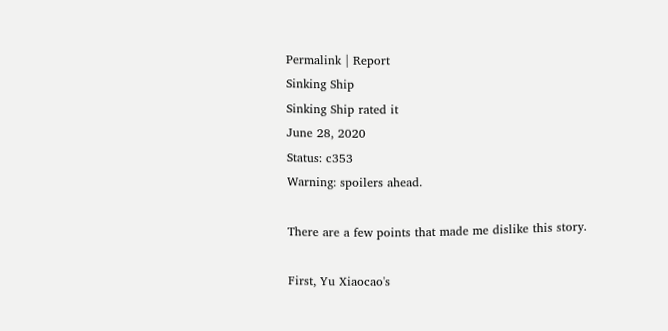Permalink | Report
Sinking Ship
Sinking Ship rated it
June 28, 2020
Status: c353
Warning: spoilers ahead.

There are a few points that made me dislike this story.

First, Yu Xiaocao's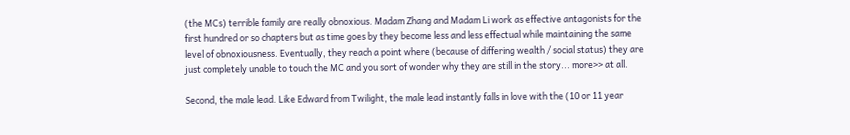(the MCs) terrible family are really obnoxious. Madam Zhang and Madam Li work as effective antagonists for the first hundred or so chapters but as time goes by they become less and less effectual while maintaining the same level of obnoxiousness. Eventually, they reach a point where (because of differing wealth / social status) they are just completely unable to touch the MC and you sort of wonder why they are still in the story... more>> at all.

Second, the male lead. Like Edward from Twilight, the male lead instantly falls in love with the (10 or 11 year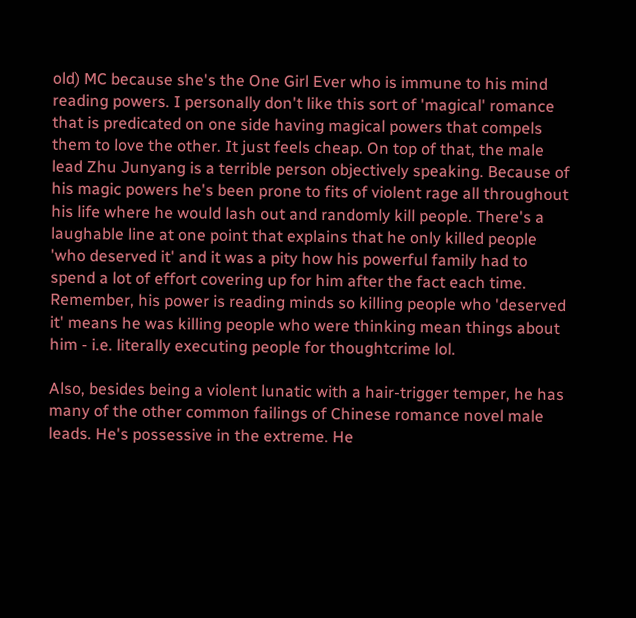old) MC because she's the One Girl Ever who is immune to his mind reading powers. I personally don't like this sort of 'magical' romance that is predicated on one side having magical powers that compels them to love the other. It just feels cheap. On top of that, the male lead Zhu Junyang is a terrible person objectively speaking. Because of his magic powers he's been prone to fits of violent rage all throughout his life where he would lash out and randomly kill people. There's a laughable line at one point that explains that he only killed people 'who deserved it' and it was a pity how his powerful family had to spend a lot of effort covering up for him after the fact each time. Remember, his power is reading minds so killing people who 'deserved it' means he was killing people who were thinking mean things about him - i.e. literally executing people for thoughtcrime lol.

Also, besides being a violent lunatic with a hair-trigger temper, he has many of the other common failings of Chinese romance novel male leads. He's possessive in the extreme. He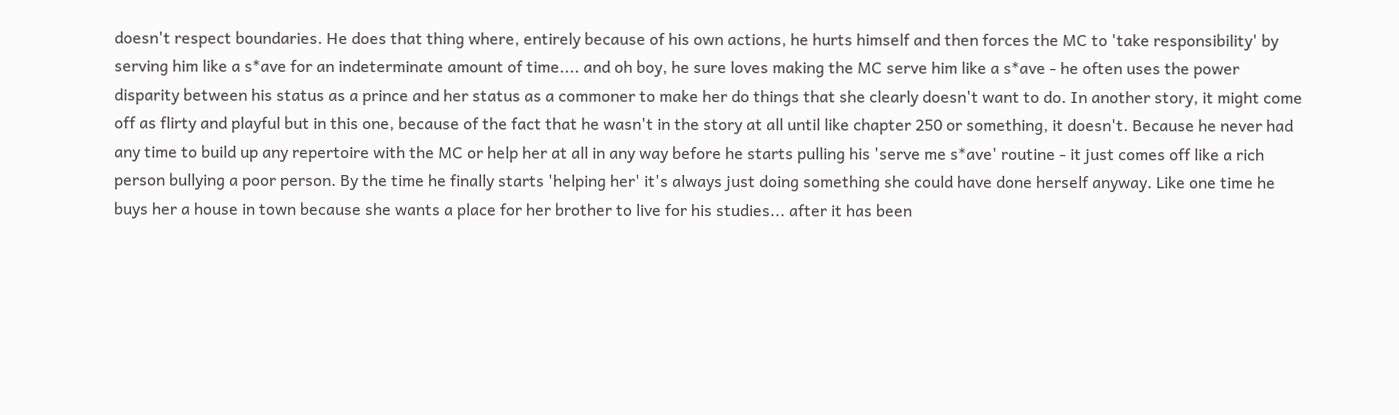doesn't respect boundaries. He does that thing where, entirely because of his own actions, he hurts himself and then forces the MC to 'take responsibility' by serving him like a s*ave for an indeterminate amount of time.... and oh boy, he sure loves making the MC serve him like a s*ave - he often uses the power disparity between his status as a prince and her status as a commoner to make her do things that she clearly doesn't want to do. In another story, it might come off as flirty and playful but in this one, because of the fact that he wasn't in the story at all until like chapter 250 or something, it doesn't. Because he never had any time to build up any repertoire with the MC or help her at all in any way before he starts pulling his 'serve me s*ave' routine - it just comes off like a rich person bullying a poor person. By the time he finally starts 'helping her' it's always just doing something she could have done herself anyway. Like one time he buys her a house in town because she wants a place for her brother to live for his studies... after it has been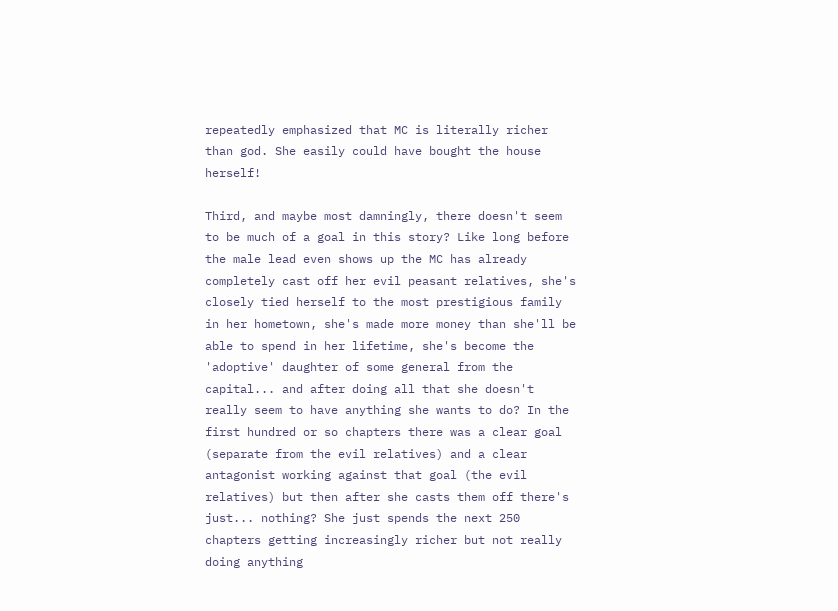repeatedly emphasized that MC is literally richer than god. She easily could have bought the house herself!

Third, and maybe most damningly, there doesn't seem to be much of a goal in this story? Like long before the male lead even shows up the MC has already completely cast off her evil peasant relatives, she's closely tied herself to the most prestigious family in her hometown, she's made more money than she'll be able to spend in her lifetime, she's become the 'adoptive' daughter of some general from the capital... and after doing all that she doesn't really seem to have anything she wants to do? In the first hundred or so chapters there was a clear goal (separate from the evil relatives) and a clear antagonist working against that goal (the evil relatives) but then after she casts them off there's just... nothing? She just spends the next 250 chapters getting increasingly richer but not really doing anything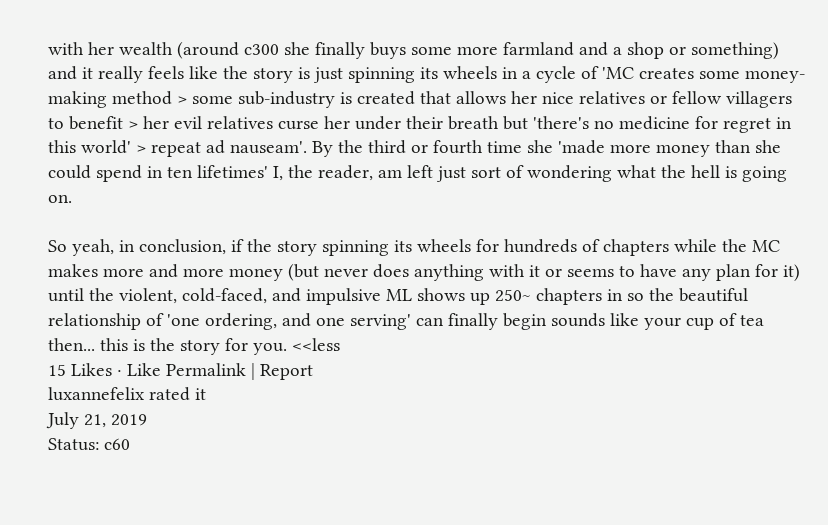with her wealth (around c300 she finally buys some more farmland and a shop or something) and it really feels like the story is just spinning its wheels in a cycle of 'MC creates some money-making method > some sub-industry is created that allows her nice relatives or fellow villagers to benefit > her evil relatives curse her under their breath but 'there's no medicine for regret in this world' > repeat ad nauseam'. By the third or fourth time she 'made more money than she could spend in ten lifetimes' I, the reader, am left just sort of wondering what the hell is going on.

So yeah, in conclusion, if the story spinning its wheels for hundreds of chapters while the MC makes more and more money (but never does anything with it or seems to have any plan for it) until the violent, cold-faced, and impulsive ML shows up 250~ chapters in so the beautiful relationship of 'one ordering, and one serving' can finally begin sounds like your cup of tea then... this is the story for you. <<less
15 Likes · Like Permalink | Report
luxannefelix rated it
July 21, 2019
Status: c60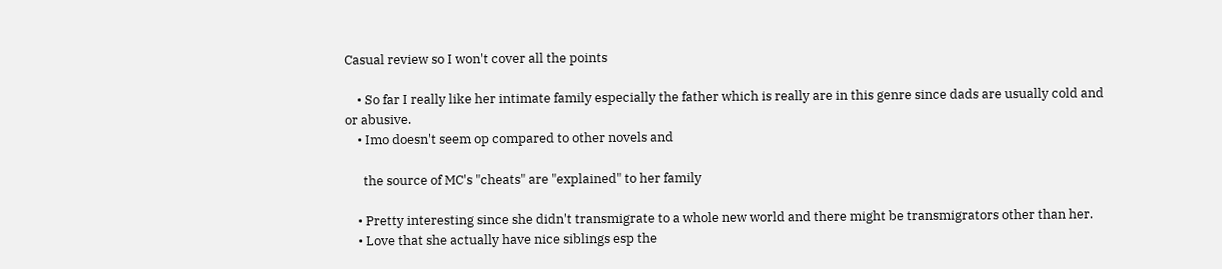Casual review so I won't cover all the points

    • So far I really like her intimate family especially the father which is really are in this genre since dads are usually cold and or abusive.
    • Imo doesn't seem op compared to other novels and

      the source of MC's "cheats" are "explained" to her family

    • Pretty interesting since she didn't transmigrate to a whole new world and there might be transmigrators other than her.
    • Love that she actually have nice siblings esp the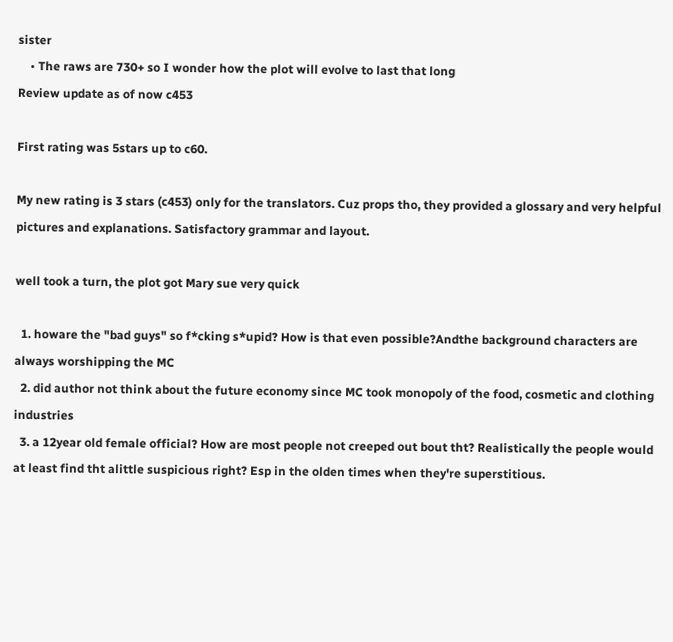sister
    • The raws are 730+ so I wonder how the plot will evolve to last that long
Review update as of now c453

First rating was 5stars up to c60.

My new rating is 3 stars (c453) only for the translators. Cuz props tho, they provided a glossary and very helpful pictures and explanations. Satisfactory grammar and layout.

well took a turn, the plot got Mary sue very quick

  1. howare the "bad guys" so f*cking s*upid? How is that even possible?Andthe background characters are always worshipping the MC
  2. did author not think about the future economy since MC took monopoly of the food, cosmetic and clothing industries
  3. a 12year old female official? How are most people not creeped out bout tht? Realistically the people would at least find tht alittle suspicious right? Esp in the olden times when they're superstitious.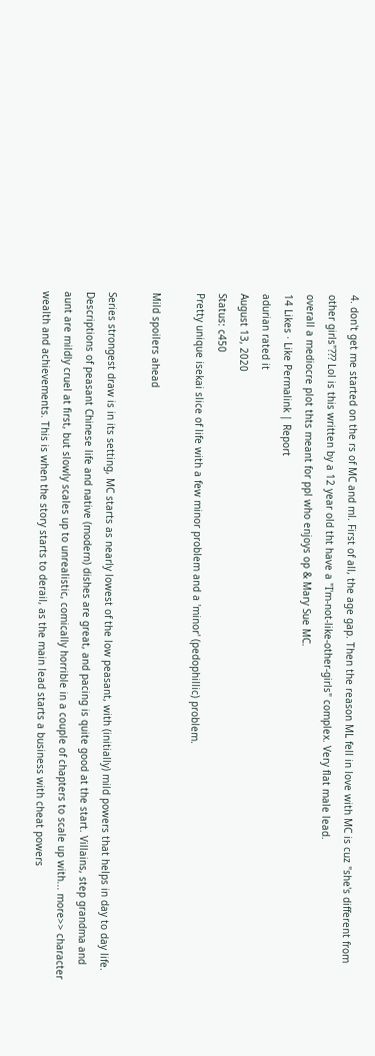4. don't get me started on the rs of MC and ml. First of all, the age gap. Then the reason ML fell in love with MC is cuz "she's different from other girls"??? Lol is this written by a 12 year old tht have a "I'm-not-like-other-girls" complex. Very flat male lead.
overall a mediocre plot thts meant for ppl who enjoys op & Mary Sue MC.
14 Likes · Like Permalink | Report
adurian rated it
August 13, 2020
Status: c450
Pretty unique isekai slice of life with a few minor problem and a 'minor' (pedophillic) problem.

Mild spoilers ahead

Series strongest draw is in its setting, MC starts as nearly lowest of the low peasant, with (initially) mild powers that helps in day to day life. Descriptions of peasant Chinese life and native (modern) dishes are great, and pacing is quite good at the start. Villains, step grandma and aunt are mildly cruel at first, but slowly scales up to unrealistic, comically horrible in a couple of chapters to scale up with... more>> character wealth and achievements. This is when the story starts to derail, as the main lead starts a business with cheat powers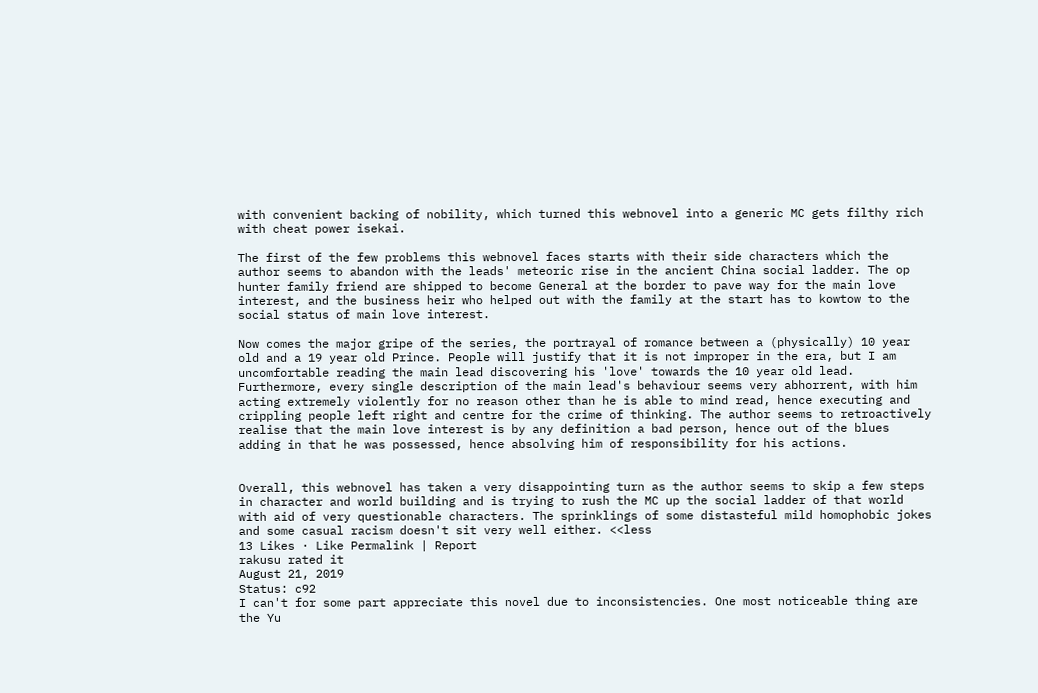with convenient backing of nobility, which turned this webnovel into a generic MC gets filthy rich with cheat power isekai.

The first of the few problems this webnovel faces starts with their side characters which the author seems to abandon with the leads' meteoric rise in the ancient China social ladder. The op hunter family friend are shipped to become General at the border to pave way for the main love interest, and the business heir who helped out with the family at the start has to kowtow to the social status of main love interest.

Now comes the major gripe of the series, the portrayal of romance between a (physically) 10 year old and a 19 year old Prince. People will justify that it is not improper in the era, but I am uncomfortable reading the main lead discovering his 'love' towards the 10 year old lead. Furthermore, every single description of the main lead's behaviour seems very abhorrent, with him acting extremely violently for no reason other than he is able to mind read, hence executing and crippling people left right and centre for the crime of thinking. The author seems to retroactively realise that the main love interest is by any definition a bad person, hence out of the blues adding in that he was possessed, hence absolving him of responsibility for his actions.


Overall, this webnovel has taken a very disappointing turn as the author seems to skip a few steps in character and world building and is trying to rush the MC up the social ladder of that world with aid of very questionable characters. The sprinklings of some distasteful mild homophobic jokes and some casual racism doesn't sit very well either. <<less
13 Likes · Like Permalink | Report
rakusu rated it
August 21, 2019
Status: c92
I can't for some part appreciate this novel due to inconsistencies. One most noticeable thing are the Yu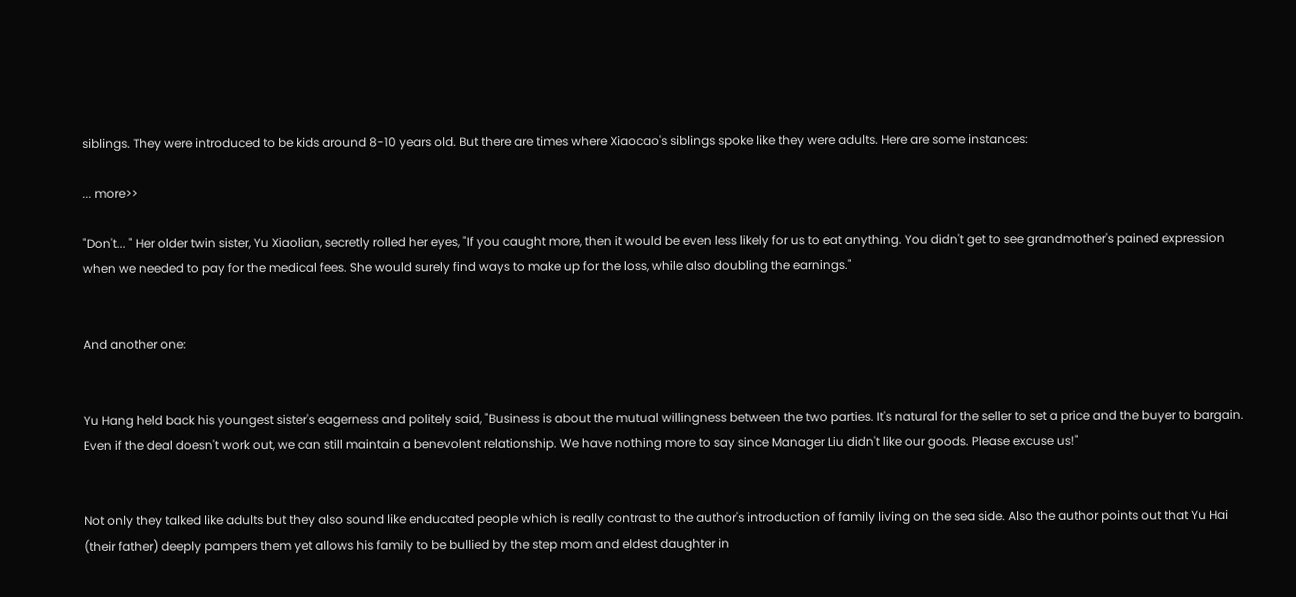siblings. They were introduced to be kids around 8-10 years old. But there are times where Xiaocao's siblings spoke like they were adults. Here are some instances:

... more>>

"Don't... " Her older twin sister, Yu Xiaolian, secretly rolled her eyes, "If you caught more, then it would be even less likely for us to eat anything. You didn't get to see grandmother's pained expression when we needed to pay for the medical fees. She would surely find ways to make up for the loss, while also doubling the earnings."


And another one:


Yu Hang held back his youngest sister's eagerness and politely said, "Business is about the mutual willingness between the two parties. It's natural for the seller to set a price and the buyer to bargain. Even if the deal doesn't work out, we can still maintain a benevolent relationship. We have nothing more to say since Manager Liu didn't like our goods. Please excuse us!"


Not only they talked like adults but they also sound like enducated people which is really contrast to the author's introduction of family living on the sea side. Also the author points out that Yu Hai (their father) deeply pampers them yet allows his family to be bullied by the step mom and eldest daughter in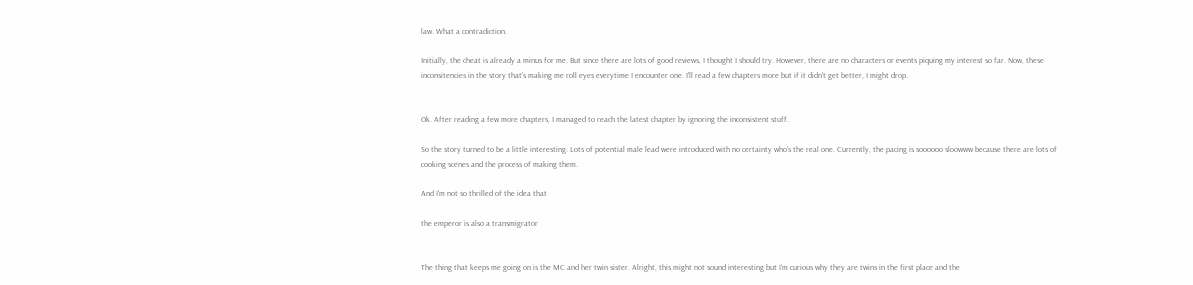law. What a contradiction.

Initially, the cheat is already a minus for me. But since there are lots of good reviews, I thought I should try. However, there are no characters or events piquing my interest so far. Now, these inconsitencies in the story that's making me roll eyes everytime I encounter one. I'll read a few chapters more but if it didn't get better, I might drop.


Ok. After reading a few more chapters, I managed to reach the latest chapter by ignoring the inconsistent stuff.

So the story turned to be a little interesting. Lots of potential male lead were introduced with no certainty who's the real one. Currently, the pacing is soooooo sloowww because there are lots of cooking scenes and the process of making them.

And I'm not so thrilled of the idea that

the emperor is also a transmigrator


The thing that keeps me going on is the MC and her twin sister. Alright, this might not sound interesting but I'm curious why they are twins in the first place and the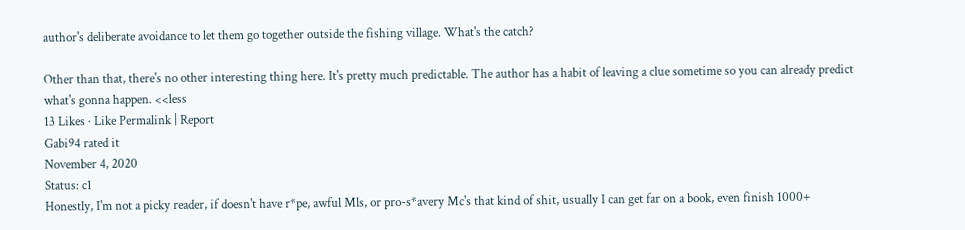author's deliberate avoidance to let them go together outside the fishing village. What's the catch?

Other than that, there's no other interesting thing here. It's pretty much predictable. The author has a habit of leaving a clue sometime so you can already predict what's gonna happen. <<less
13 Likes · Like Permalink | Report
Gabi94 rated it
November 4, 2020
Status: c1
Honestly, I'm not a picky reader, if doesn't have r*pe, awful Mls, or pro-s*avery Mc's that kind of shit, usually I can get far on a book, even finish 1000+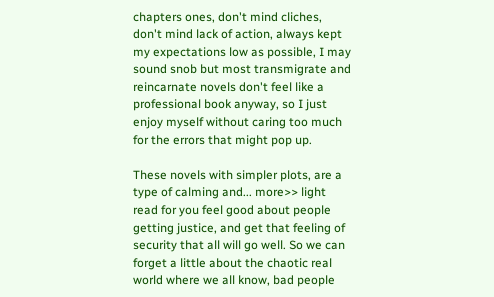chapters ones, don't mind cliches, don't mind lack of action, always kept my expectations low as possible, I may sound snob but most transmigrate and reincarnate novels don't feel like a professional book anyway, so I just enjoy myself without caring too much for the errors that might pop up.

These novels with simpler plots, are a type of calming and... more>> light read for you feel good about people getting justice, and get that feeling of security that all will go well. So we can forget a little about the chaotic real world where we all know, bad people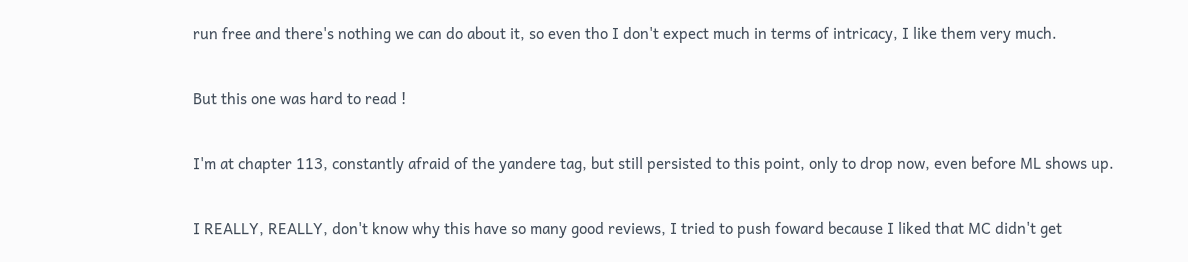run free and there's nothing we can do about it, so even tho I don't expect much in terms of intricacy, I like them very much.

But this one was hard to read !

I'm at chapter 113, constantly afraid of the yandere tag, but still persisted to this point, only to drop now, even before ML shows up.

I REALLY, REALLY, don't know why this have so many good reviews, I tried to push foward because I liked that MC didn't get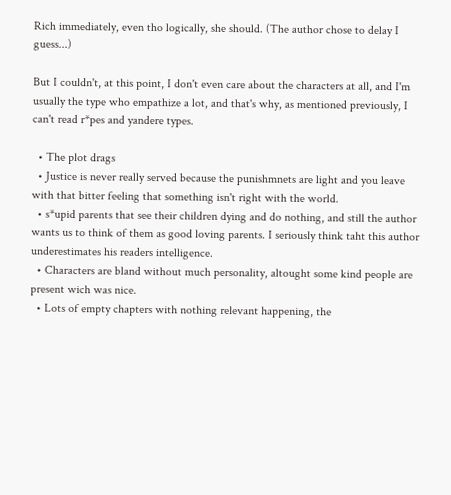Rich immediately, even tho logically, she should. (The author chose to delay I guess...)

But I couldn't, at this point, I don't even care about the characters at all, and I'm usually the type who empathize a lot, and that's why, as mentioned previously, I can't read r*pes and yandere types.

  • The plot drags
  • Justice is never really served because the punishmnets are light and you leave with that bitter feeling that something isn't right with the world.
  • s*upid parents that see their children dying and do nothing, and still the author wants us to think of them as good loving parents. I seriously think taht this author underestimates his readers intelligence.
  • Characters are bland without much personality, altought some kind people are present wich was nice.
  • Lots of empty chapters with nothing relevant happening, the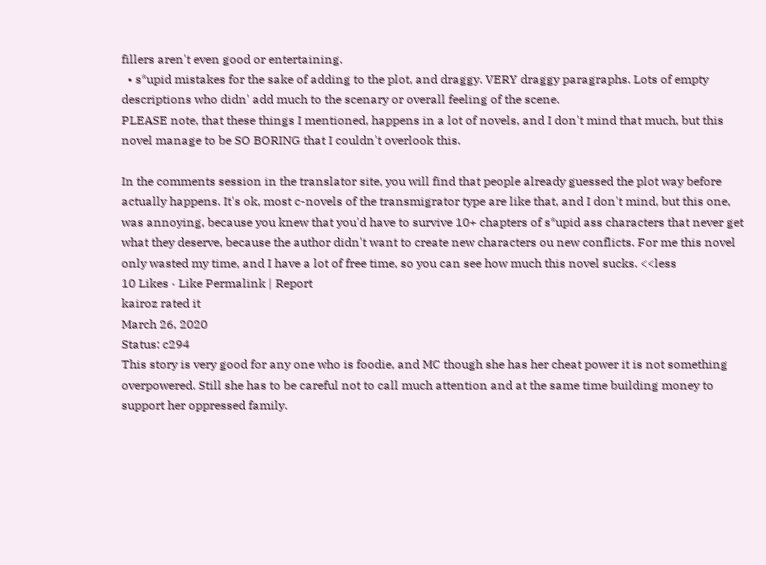fillers aren't even good or entertaining.
  • s*upid mistakes for the sake of adding to the plot, and draggy. VERY draggy paragraphs. Lots of empty descriptions who didn' add much to the scenary or overall feeling of the scene.
PLEASE note, that these things I mentioned, happens in a lot of novels, and I don't mind that much, but this novel manage to be SO BORING that I couldn't overlook this.

In the comments session in the translator site, you will find that people already guessed the plot way before actually happens. It's ok, most c-novels of the transmigrator type are like that, and I don't mind, but this one, was annoying, because you knew that you'd have to survive 10+ chapters of s*upid ass characters that never get what they deserve, because the author didn't want to create new characters ou new conflicts. For me this novel only wasted my time, and I have a lot of free time, so you can see how much this novel sucks. <<less
10 Likes · Like Permalink | Report
kairoz rated it
March 26, 2020
Status: c294
This story is very good for any one who is foodie, and MC though she has her cheat power it is not something overpowered. Still she has to be careful not to call much attention and at the same time building money to support her oppressed family.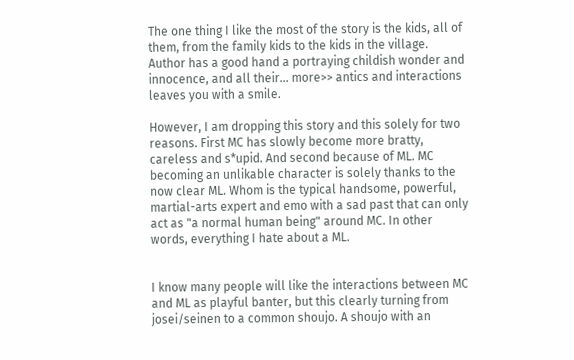The one thing I like the most of the story is the kids, all of them, from the family kids to the kids in the village. Author has a good hand a portraying childish wonder and innocence, and all their... more>> antics and interactions leaves you with a smile.

However, I am dropping this story and this solely for two reasons. First MC has slowly become more bratty, careless and s*upid. And second because of ML. MC becoming an unlikable character is solely thanks to the now clear ML. Whom is the typical handsome, powerful, martial-arts expert and emo with a sad past that can only act as "a normal human being" around MC. In other words, everything I hate about a ML.


I know many people will like the interactions between MC and ML as playful banter, but this clearly turning from josei/seinen to a common shoujo. A shoujo with an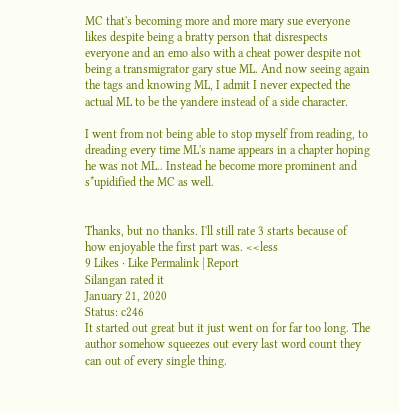MC that's becoming more and more mary sue everyone likes despite being a bratty person that disrespects everyone and an emo also with a cheat power despite not being a transmigrator gary stue ML. And now seeing again the tags and knowing ML, I admit I never expected the actual ML to be the yandere instead of a side character.

I went from not being able to stop myself from reading, to dreading every time ML's name appears in a chapter hoping he was not ML.. Instead he become more prominent and s*upidified the MC as well.


Thanks, but no thanks. I'll still rate 3 starts because of how enjoyable the first part was. <<less
9 Likes · Like Permalink | Report
Silangan rated it
January 21, 2020
Status: c246
It started out great but it just went on for far too long. The author somehow squeezes out every last word count they can out of every single thing.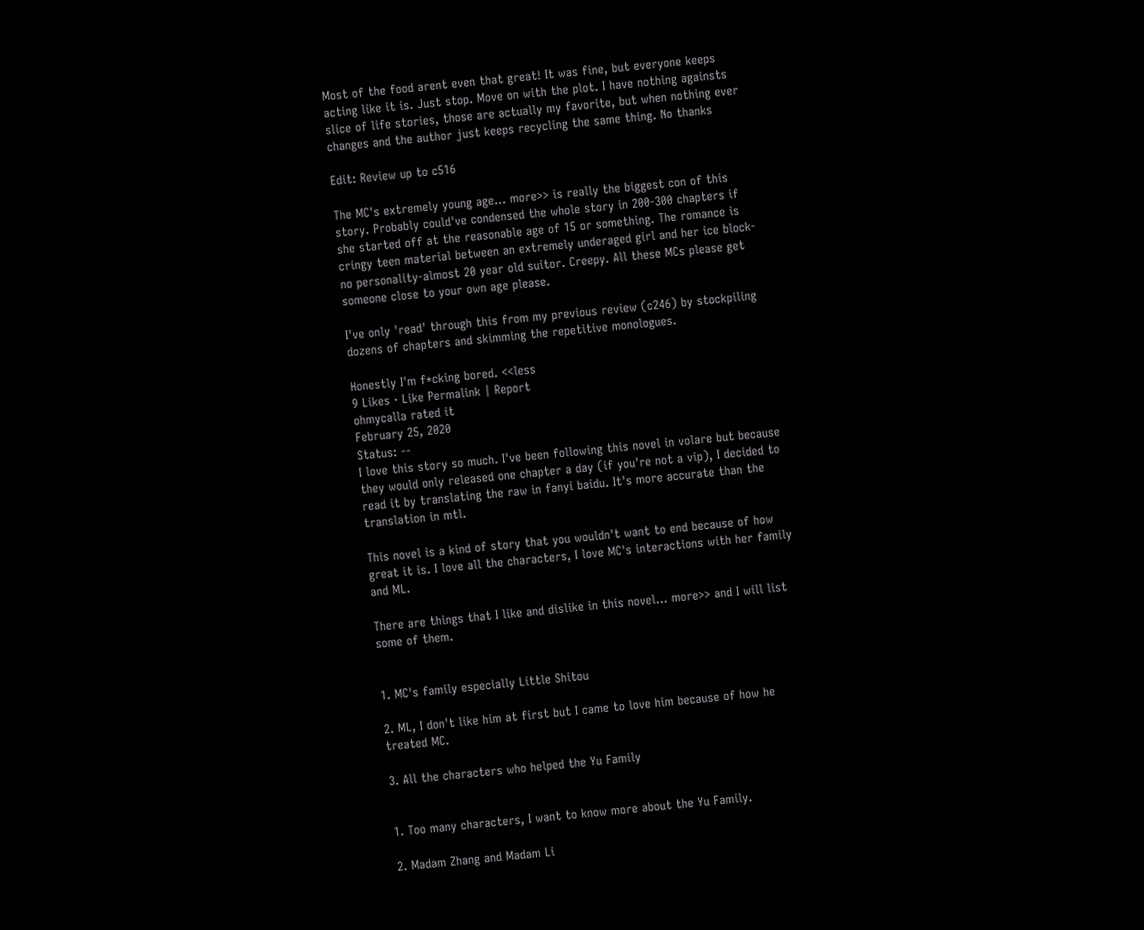Most of the food arent even that great! It was fine, but everyone keeps acting like it is. Just stop. Move on with the plot. I have nothing againsts slice of life stories, those are actually my favorite, but when nothing ever changes and the author just keeps recycling the same thing. No thanks

Edit: Review up to c516

The MC's extremely young age... more>> is really the biggest con of this story. Probably could've condensed the whole story in 200-300 chapters if she started off at the reasonable age of 15 or something. The romance is cringy teen material between an extremely underaged girl and her ice block-no personality-almost 20 year old suitor. Creepy. All these MCs please get someone close to your own age please.

I've only 'read' through this from my previous review (c246) by stockpiling dozens of chapters and skimming the repetitive monologues.

Honestly I'm f*cking bored. <<less
9 Likes · Like Permalink | Report
ohmycalla rated it
February 25, 2020
Status: --
I love this story so much. I've been following this novel in volare but because they would only released one chapter a day (if you're not a vip), I decided to read it by translating the raw in fanyi baidu. It's more accurate than the translation in mtl.

This novel is a kind of story that you wouldn't want to end because of how great it is. I love all the characters, I love MC's interactions with her family and ML.

There are things that I like and dislike in this novel... more>> and I will list some of them.


1. MC's family especially Little Shitou

2. ML, I don't like him at first but I came to love him because of how he treated MC.

3. All the characters who helped the Yu Family


1. Too many characters, I want to know more about the Yu Family.

2. Madam Zhang and Madam Li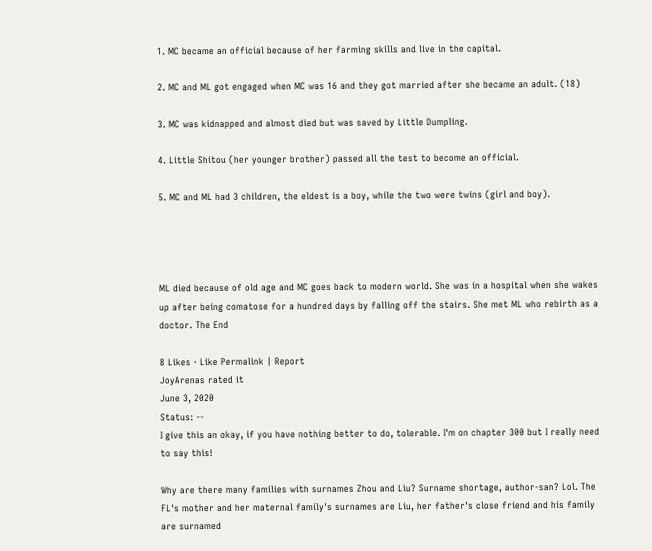1. MC became an official because of her farming skills and live in the capital.

2. MC and ML got engaged when MC was 16 and they got married after she became an adult. (18)

3. MC was kidnapped and almost died but was saved by Little Dumpling.

4. Little Shitou (her younger brother) passed all the test to become an official.

5. MC and ML had 3 children, the eldest is a boy, while the two were twins (girl and boy).




ML died because of old age and MC goes back to modern world. She was in a hospital when she wakes up after being comatose for a hundred days by falling off the stairs. She met ML who rebirth as a doctor. The End

8 Likes · Like Permalink | Report
JoyArenas rated it
June 3, 2020
Status: --
I give this an okay, if you have nothing better to do, tolerable. I'm on chapter 300 but I really need to say this!

Why are there many families with surnames Zhou and Liu? Surname shortage, author-san? Lol. The FL's mother and her maternal family's surnames are Liu, her father's close friend and his family are surnamed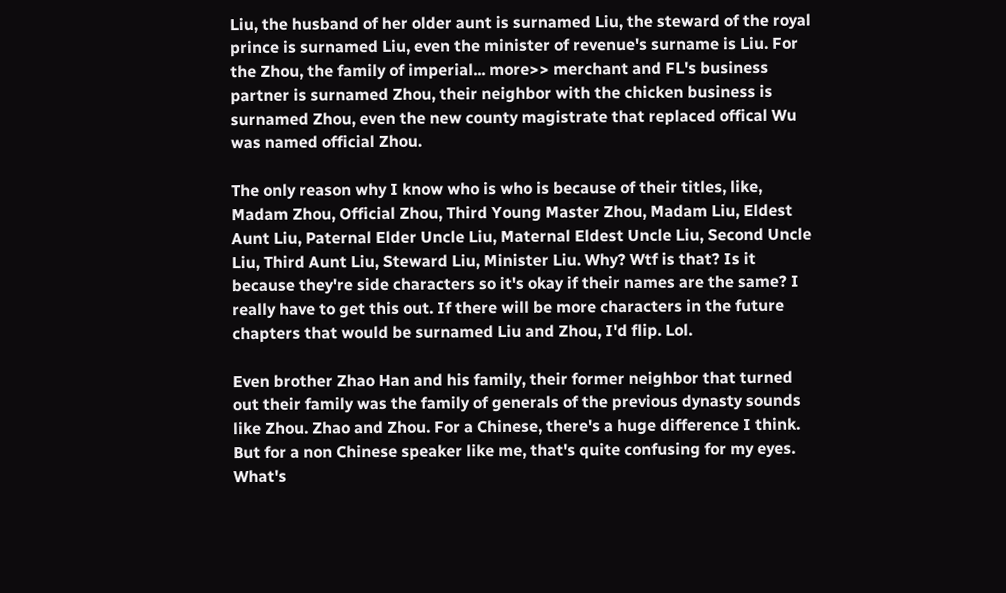Liu, the husband of her older aunt is surnamed Liu, the steward of the royal prince is surnamed Liu, even the minister of revenue's surname is Liu. For the Zhou, the family of imperial... more>> merchant and FL's business partner is surnamed Zhou, their neighbor with the chicken business is surnamed Zhou, even the new county magistrate that replaced offical Wu was named official Zhou.

The only reason why I know who is who is because of their titles, like, Madam Zhou, Official Zhou, Third Young Master Zhou, Madam Liu, Eldest Aunt Liu, Paternal Elder Uncle Liu, Maternal Eldest Uncle Liu, Second Uncle Liu, Third Aunt Liu, Steward Liu, Minister Liu. Why? Wtf is that? Is it because they're side characters so it's okay if their names are the same? I really have to get this out. If there will be more characters in the future chapters that would be surnamed Liu and Zhou, I'd flip. Lol.

Even brother Zhao Han and his family, their former neighbor that turned out their family was the family of generals of the previous dynasty sounds like Zhou. Zhao and Zhou. For a Chinese, there's a huge difference I think. But for a non Chinese speaker like me, that's quite confusing for my eyes. What's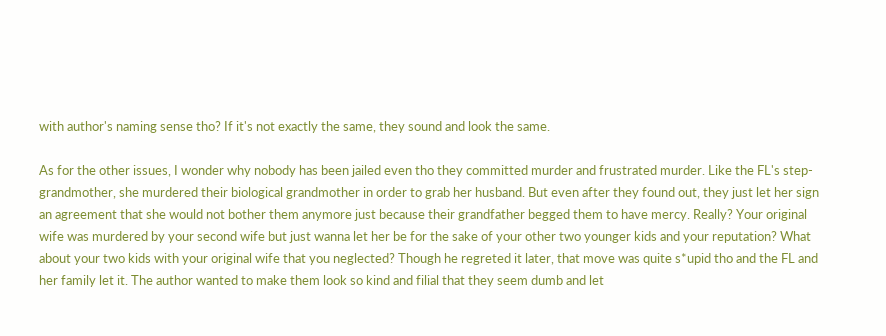with author's naming sense tho? If it's not exactly the same, they sound and look the same.

As for the other issues, I wonder why nobody has been jailed even tho they committed murder and frustrated murder. Like the FL's step-grandmother, she murdered their biological grandmother in order to grab her husband. But even after they found out, they just let her sign an agreement that she would not bother them anymore just because their grandfather begged them to have mercy. Really? Your original wife was murdered by your second wife but just wanna let her be for the sake of your other two younger kids and your reputation? What about your two kids with your original wife that you neglected? Though he regreted it later, that move was quite s*upid tho and the FL and her family let it. The author wanted to make them look so kind and filial that they seem dumb and let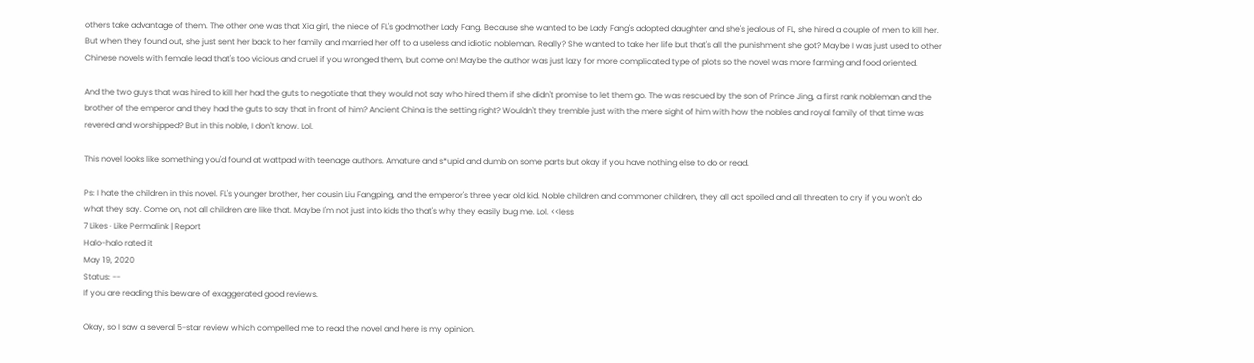others take advantage of them. The other one was that Xia girl, the niece of FL's godmother Lady Fang. Because she wanted to be Lady Fang's adopted daughter and she's jealous of FL, she hired a couple of men to kill her. But when they found out, she just sent her back to her family and married her off to a useless and idiotic nobleman. Really? She wanted to take her life but that's all the punishment she got? Maybe I was just used to other Chinese novels with female lead that's too vicious and cruel if you wronged them, but come on! Maybe the author was just lazy for more complicated type of plots so the novel was more farming and food oriented.

And the two guys that was hired to kill her had the guts to negotiate that they would not say who hired them if she didn't promise to let them go. The was rescued by the son of Prince Jing, a first rank nobleman and the brother of the emperor and they had the guts to say that in front of him? Ancient China is the setting right? Wouldn't they tremble just with the mere sight of him with how the nobles and royal family of that time was revered and worshipped? But in this noble, I don't know. Lol.

This novel looks like something you'd found at wattpad with teenage authors. Amature and s*upid and dumb on some parts but okay if you have nothing else to do or read.

Ps: I hate the children in this novel. FL's younger brother, her cousin Liu Fangping, and the emperor's three year old kid. Noble children and commoner children, they all act spoiled and all threaten to cry if you won't do what they say. Come on, not all children are like that. Maybe I'm not just into kids tho that's why they easily bug me. Lol. <<less
7 Likes · Like Permalink | Report
Halo-halo rated it
May 19, 2020
Status: --
If you are reading this beware of exaggerated good reviews.

Okay, so I saw a several 5-star review which compelled me to read the novel and here is my opinion.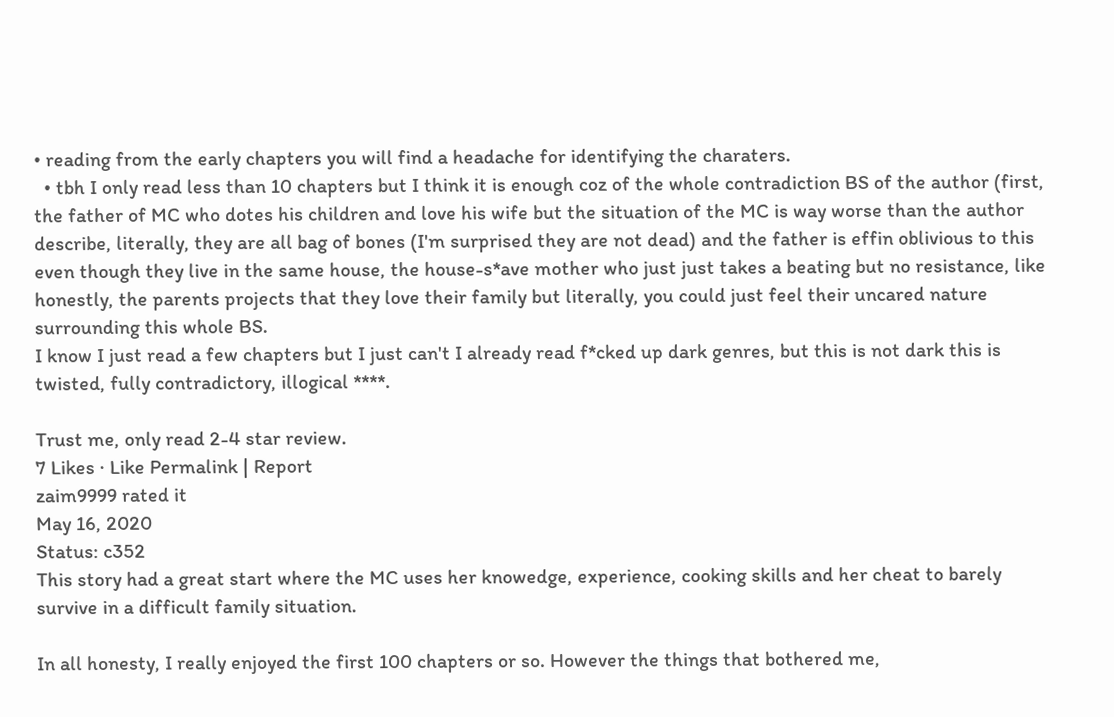• reading from the early chapters you will find a headache for identifying the charaters.
  • tbh I only read less than 10 chapters but I think it is enough coz of the whole contradiction BS of the author (first, the father of MC who dotes his children and love his wife but the situation of the MC is way worse than the author describe, literally, they are all bag of bones (I'm surprised they are not dead) and the father is effin oblivious to this even though they live in the same house, the house-s*ave mother who just just takes a beating but no resistance, like honestly, the parents projects that they love their family but literally, you could just feel their uncared nature surrounding this whole BS.
I know I just read a few chapters but I just can't I already read f*cked up dark genres, but this is not dark this is twisted, fully contradictory, illogical ****.

Trust me, only read 2-4 star review.
7 Likes · Like Permalink | Report
zaim9999 rated it
May 16, 2020
Status: c352
This story had a great start where the MC uses her knowedge, experience, cooking skills and her cheat to barely survive in a difficult family situation.

In all honesty, I really enjoyed the first 100 chapters or so. However the things that bothered me,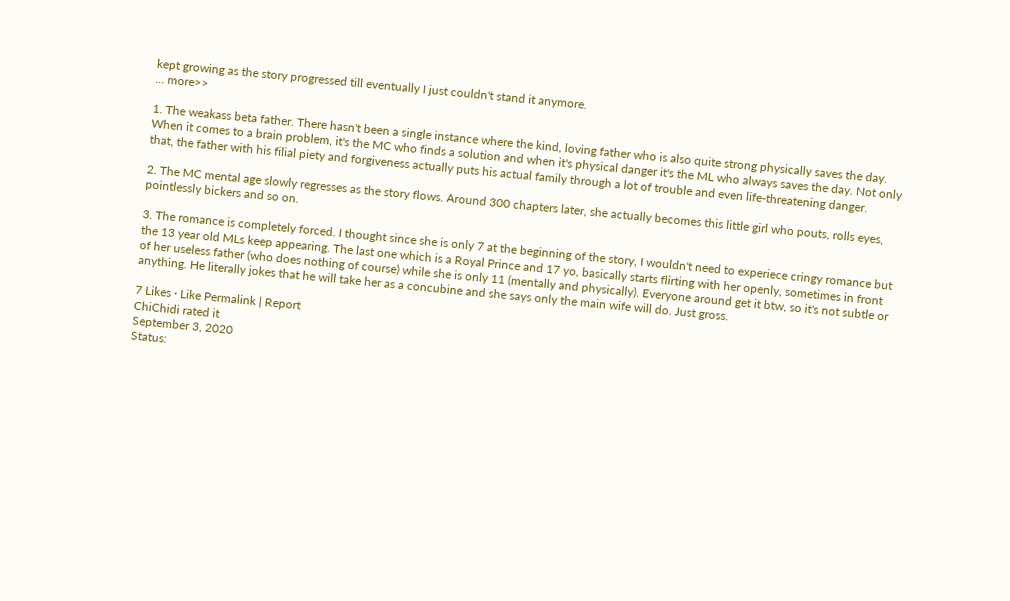kept growing as the story progressed till eventually I just couldn't stand it anymore.
... more>>

1. The weakass beta father. There hasn't been a single instance where the kind, loving father who is also quite strong physically saves the day. When it comes to a brain problem, it's the MC who finds a solution and when it's physical danger it's the ML who always saves the day. Not only that, the father with his filial piety and forgiveness actually puts his actual family through a lot of trouble and even life-threatening danger.

2. The MC mental age slowly regresses as the story flows. Around 300 chapters later, she actually becomes this little girl who pouts, rolls eyes, pointlessly bickers and so on.

3. The romance is completely forced. I thought since she is only 7 at the beginning of the story, I wouldn't need to experiece cringy romance but the 13 year old MLs keep appearing. The last one which is a Royal Prince and 17 yo, basically starts flirting with her openly, sometimes in front of her useless father (who does nothing of course) while she is only 11 (mentally and physically). Everyone around get it btw, so it's not subtle or anything. He literally jokes that he will take her as a concubine and she says only the main wife will do. Just gross.

7 Likes · Like Permalink | Report
ChiChidi rated it
September 3, 2020
Status: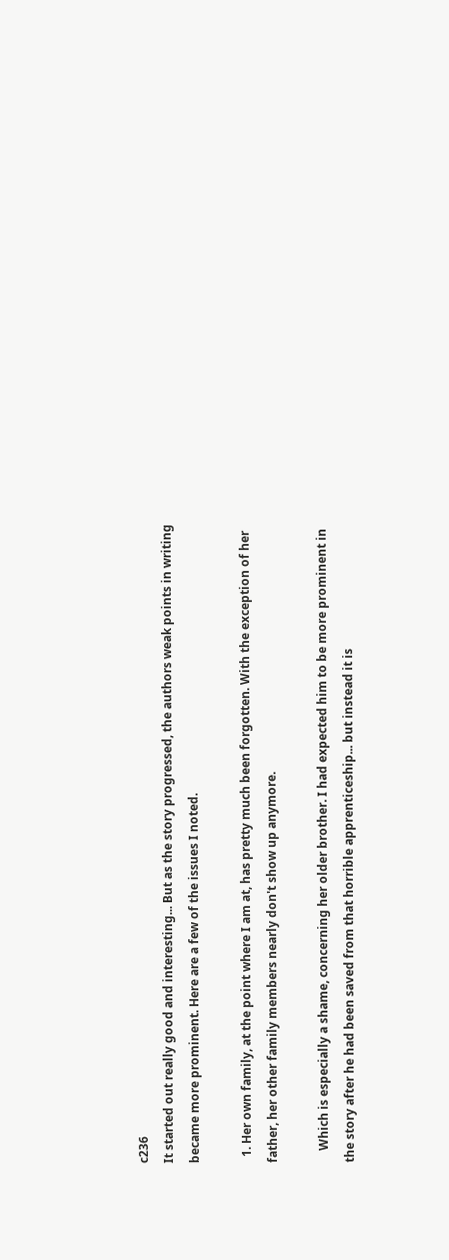c236
It started out really good and interesting... But as the story progressed, the authors weak points in writing became more prominent. Here are a few of the issues I noted.

  1. Her own family, at the point where I am at, has pretty much been forgotten. With the exception of her father, her other family members nearly don't show up anymore.

    Which is especially a shame, concerning her older brother. I had expected him to be more prominent in the story after he had been saved from that horrible apprenticeship... but instead it is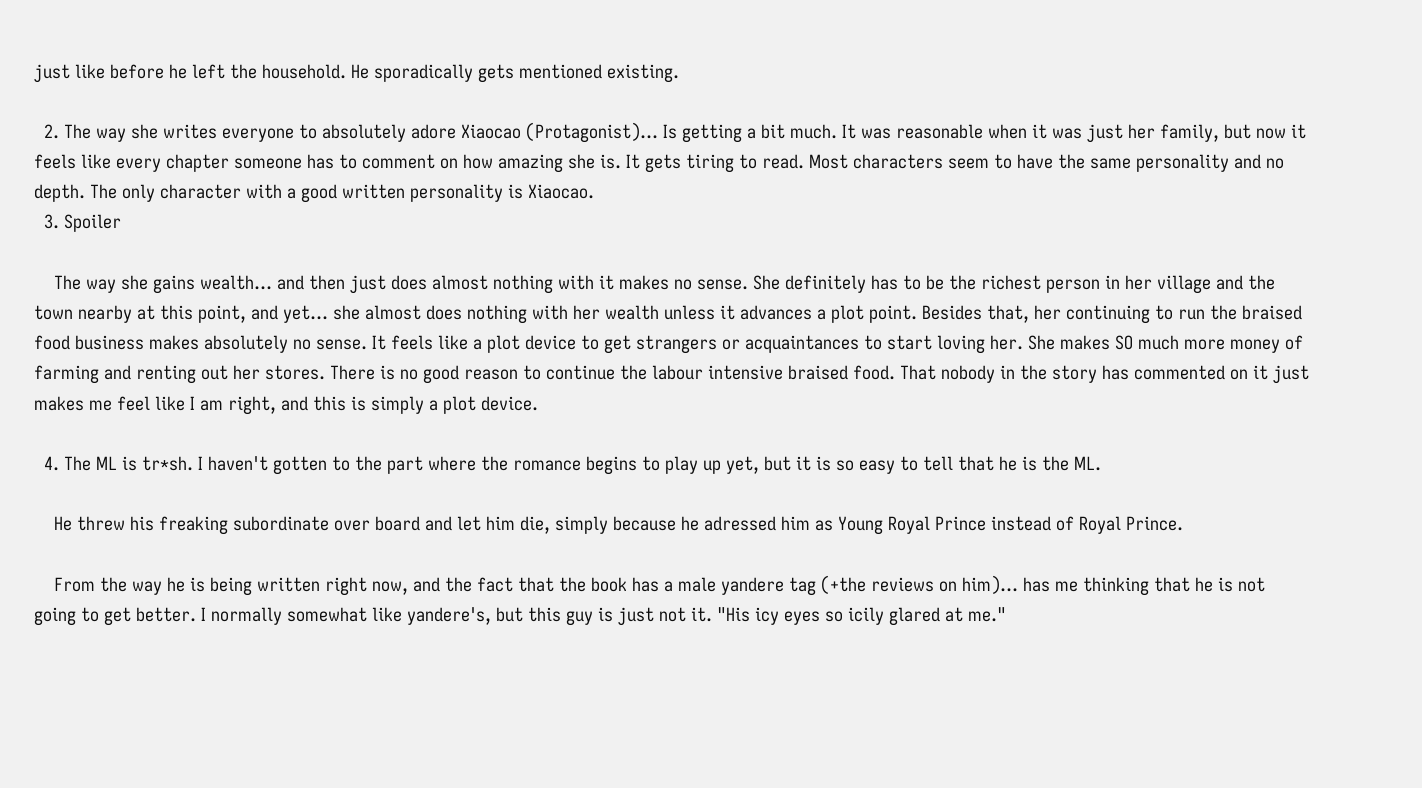just like before he left the household. He sporadically gets mentioned existing.

  2. The way she writes everyone to absolutely adore Xiaocao (Protagonist)... Is getting a bit much. It was reasonable when it was just her family, but now it feels like every chapter someone has to comment on how amazing she is. It gets tiring to read. Most characters seem to have the same personality and no depth. The only character with a good written personality is Xiaocao.
  3. Spoiler

    The way she gains wealth... and then just does almost nothing with it makes no sense. She definitely has to be the richest person in her village and the town nearby at this point, and yet... she almost does nothing with her wealth unless it advances a plot point. Besides that, her continuing to run the braised food business makes absolutely no sense. It feels like a plot device to get strangers or acquaintances to start loving her. She makes SO much more money of farming and renting out her stores. There is no good reason to continue the labour intensive braised food. That nobody in the story has commented on it just makes me feel like I am right, and this is simply a plot device.

  4. The ML is tr*sh. I haven't gotten to the part where the romance begins to play up yet, but it is so easy to tell that he is the ML.

    He threw his freaking subordinate over board and let him die, simply because he adressed him as Young Royal Prince instead of Royal Prince.

    From the way he is being written right now, and the fact that the book has a male yandere tag (+the reviews on him)... has me thinking that he is not going to get better. I normally somewhat like yandere's, but this guy is just not it. "His icy eyes so icily glared at me."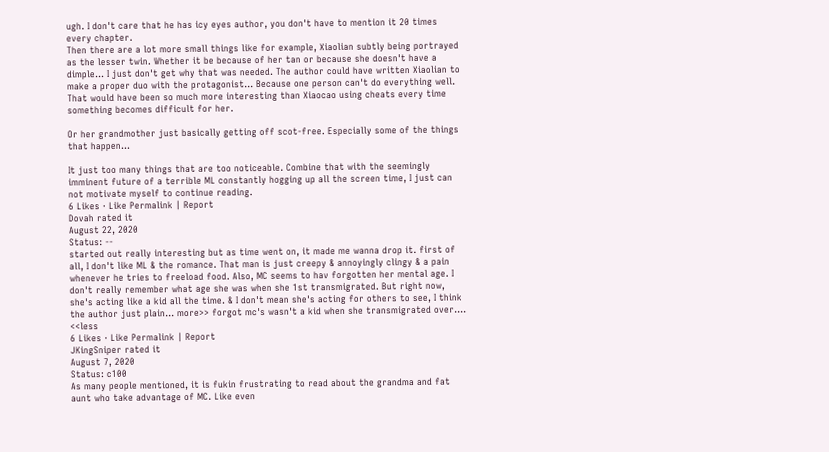ugh. I don't care that he has icy eyes author, you don't have to mention it 20 times every chapter.
Then there are a lot more small things like for example, Xiaolian subtly being portrayed as the lesser twin. Whether it be because of her tan or because she doesn't have a dimple... I just don't get why that was needed. The author could have written Xiaolian to make a proper duo with the protagonist... Because one person can't do everything well. That would have been so much more interesting than Xiaocao using cheats every time something becomes difficult for her.

Or her grandmother just basically getting off scot-free. Especially some of the things that happen...

It just too many things that are too noticeable. Combine that with the seemingly imminent future of a terrible ML constantly hogging up all the screen time, I just can not motivate myself to continue reading.
6 Likes · Like Permalink | Report
Dovah rated it
August 22, 2020
Status: --
started out really interesting but as time went on, it made me wanna drop it. first of all, I don't like ML & the romance. That man is just creepy & annoyingly clingy & a pain whenever he tries to freeload food. Also, MC seems to hav forgotten her mental age. I don't really remember what age she was when she 1st transmigrated. But right now, she's acting like a kid all the time. & I don't mean she's acting for others to see, I think the author just plain... more>> forgot mc's wasn't a kid when she transmigrated over.... <<less
6 Likes · Like Permalink | Report
JKingSniper rated it
August 7, 2020
Status: c100
As many people mentioned, it is fukin frustrating to read about the grandma and fat aunt who take advantage of MC. Like even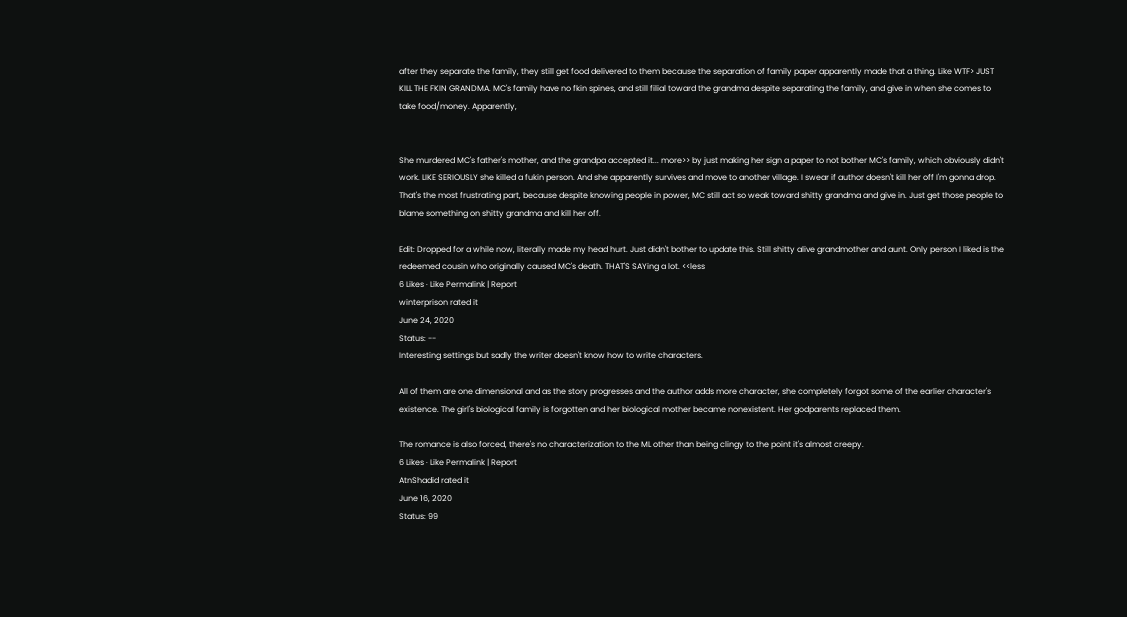after they separate the family, they still get food delivered to them because the separation of family paper apparently made that a thing. Like WTF> JUST KILL THE FKIN GRANDMA. MC's family have no fkin spines, and still filial toward the grandma despite separating the family, and give in when she comes to take food/money. Apparently,


She murdered MC's father's mother, and the grandpa accepted it... more>> by just making her sign a paper to not bother MC's family, which obviously didn't work. LIKE SERIOUSLY she killed a fukin person. And she apparently survives and move to another village. I swear if author doesn't kill her off I'm gonna drop. That's the most frustrating part, because despite knowing people in power, MC still act so weak toward shitty grandma and give in. Just get those people to blame something on shitty grandma and kill her off.

Edit: Dropped for a while now, literally made my head hurt. Just didn't bother to update this. Still shitty alive grandmother and aunt. Only person I liked is the redeemed cousin who originally caused MC's death. THAT'S SAYing a lot. <<less
6 Likes · Like Permalink | Report
winterprison rated it
June 24, 2020
Status: --
Interesting settings but sadly the writer doesn't know how to write characters.

All of them are one dimensional and as the story progresses and the author adds more character, she completely forgot some of the earlier character's existence. The girl's biological family is forgotten and her biological mother became nonexistent. Her godparents replaced them.

The romance is also forced, there's no characterization to the ML other than being clingy to the point it's almost creepy.
6 Likes · Like Permalink | Report
AtnShadid rated it
June 16, 2020
Status: 99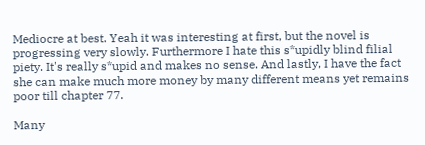Mediocre at best. Yeah it was interesting at first, but the novel is progressing very slowly. Furthermore I hate this s*upidly blind filial piety. It's really s*upid and makes no sense. And lastly, I have the fact she can make much more money by many different means yet remains poor till chapter 77.

Many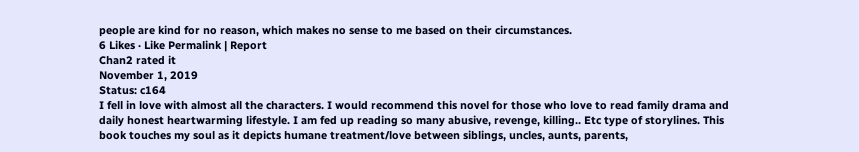people are kind for no reason, which makes no sense to me based on their circumstances.
6 Likes · Like Permalink | Report
Chan2 rated it
November 1, 2019
Status: c164
I fell in love with almost all the characters. I would recommend this novel for those who love to read family drama and daily honest heartwarming lifestyle. I am fed up reading so many abusive, revenge, killing.. Etc type of storylines. This book touches my soul as it depicts humane treatment/love between siblings, uncles, aunts, parents,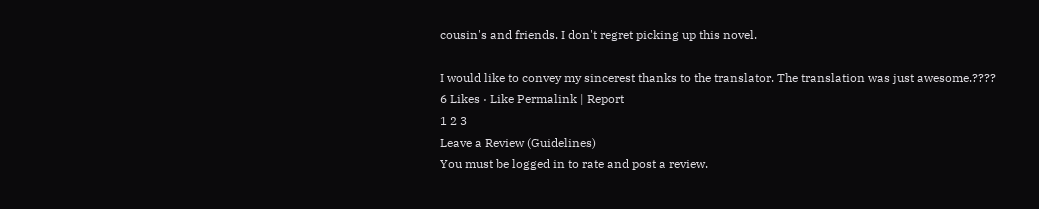cousin's and friends. I don't regret picking up this novel.

I would like to convey my sincerest thanks to the translator. The translation was just awesome.????
6 Likes · Like Permalink | Report
1 2 3
Leave a Review (Guidelines)
You must be logged in to rate and post a review.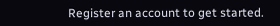Register an account to get started.